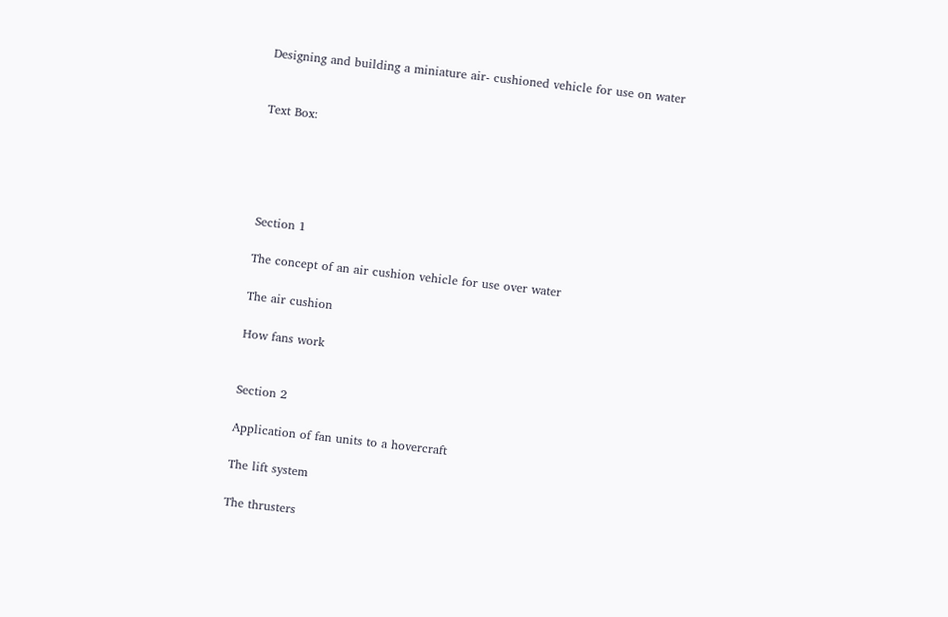Designing and building a miniature air- cushioned vehicle for use on water


Text Box:





Section 1

The concept of an air cushion vehicle for use over water

The air cushion

How fans work


Section 2

Application of fan units to a hovercraft

The lift system

The thrusters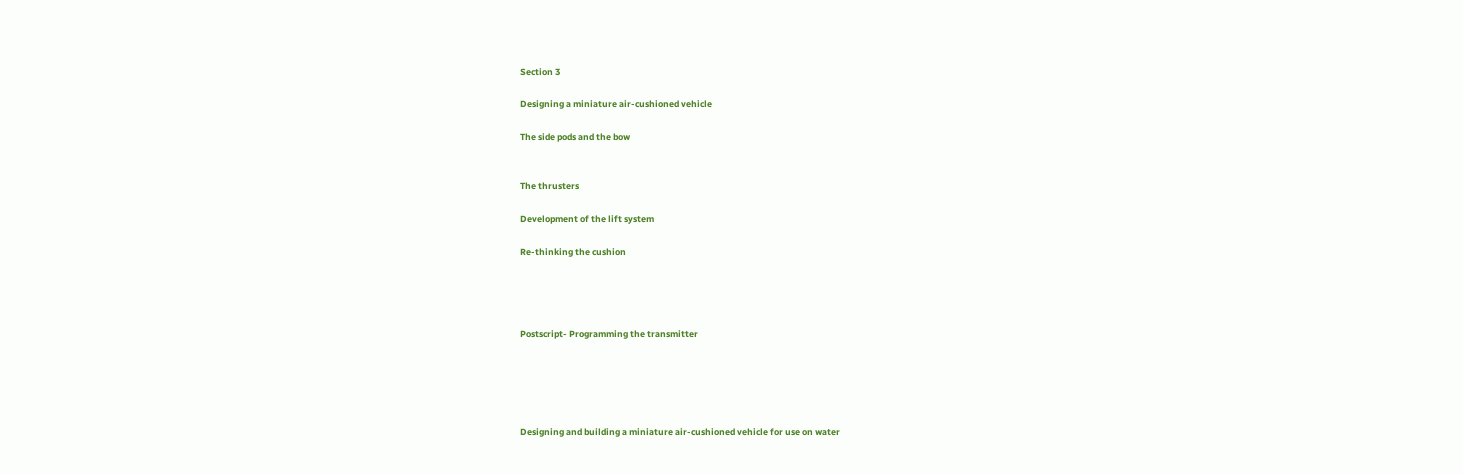Section 3

Designing a miniature air-cushioned vehicle

The side pods and the bow


The thrusters

Development of the lift system

Re-thinking the cushion




Postscript- Programming the transmitter





Designing and building a miniature air-cushioned vehicle for use on water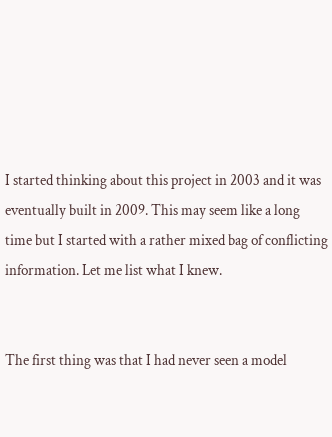I started thinking about this project in 2003 and it was eventually built in 2009. This may seem like a long time but I started with a rather mixed bag of conflicting information. Let me list what I knew.


The first thing was that I had never seen a model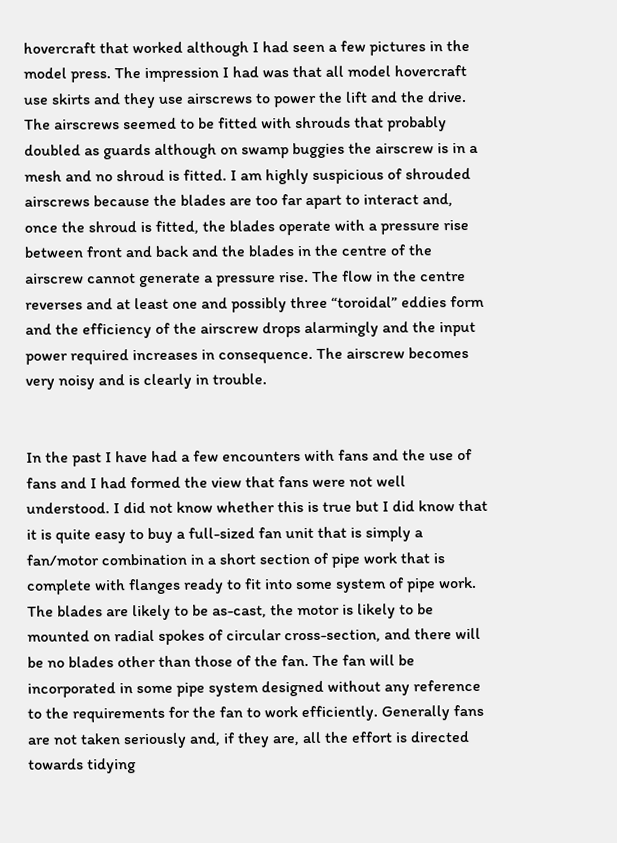hovercraft that worked although I had seen a few pictures in the model press. The impression I had was that all model hovercraft use skirts and they use airscrews to power the lift and the drive. The airscrews seemed to be fitted with shrouds that probably doubled as guards although on swamp buggies the airscrew is in a mesh and no shroud is fitted. I am highly suspicious of shrouded airscrews because the blades are too far apart to interact and, once the shroud is fitted, the blades operate with a pressure rise between front and back and the blades in the centre of the airscrew cannot generate a pressure rise. The flow in the centre reverses and at least one and possibly three “toroidal” eddies form and the efficiency of the airscrew drops alarmingly and the input power required increases in consequence. The airscrew becomes very noisy and is clearly in trouble.


In the past I have had a few encounters with fans and the use of fans and I had formed the view that fans were not well understood. I did not know whether this is true but I did know that it is quite easy to buy a full-sized fan unit that is simply a fan/motor combination in a short section of pipe work that is complete with flanges ready to fit into some system of pipe work. The blades are likely to be as-cast, the motor is likely to be mounted on radial spokes of circular cross-section, and there will be no blades other than those of the fan. The fan will be incorporated in some pipe system designed without any reference to the requirements for the fan to work efficiently. Generally fans are not taken seriously and, if they are, all the effort is directed towards tidying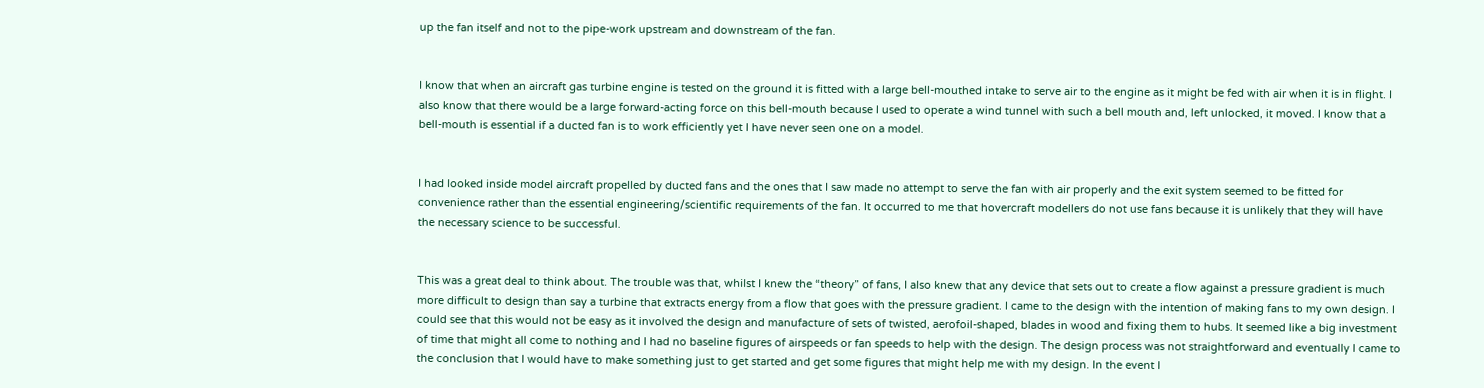up the fan itself and not to the pipe-work upstream and downstream of the fan.


I know that when an aircraft gas turbine engine is tested on the ground it is fitted with a large bell-mouthed intake to serve air to the engine as it might be fed with air when it is in flight. I also know that there would be a large forward-acting force on this bell-mouth because I used to operate a wind tunnel with such a bell mouth and, left unlocked, it moved. I know that a bell-mouth is essential if a ducted fan is to work efficiently yet I have never seen one on a model.


I had looked inside model aircraft propelled by ducted fans and the ones that I saw made no attempt to serve the fan with air properly and the exit system seemed to be fitted for convenience rather than the essential engineering/scientific requirements of the fan. It occurred to me that hovercraft modellers do not use fans because it is unlikely that they will have the necessary science to be successful.


This was a great deal to think about. The trouble was that, whilst I knew the “theory” of fans, I also knew that any device that sets out to create a flow against a pressure gradient is much more difficult to design than say a turbine that extracts energy from a flow that goes with the pressure gradient. I came to the design with the intention of making fans to my own design. I could see that this would not be easy as it involved the design and manufacture of sets of twisted, aerofoil-shaped, blades in wood and fixing them to hubs. It seemed like a big investment of time that might all come to nothing and I had no baseline figures of airspeeds or fan speeds to help with the design. The design process was not straightforward and eventually I came to the conclusion that I would have to make something just to get started and get some figures that might help me with my design. In the event I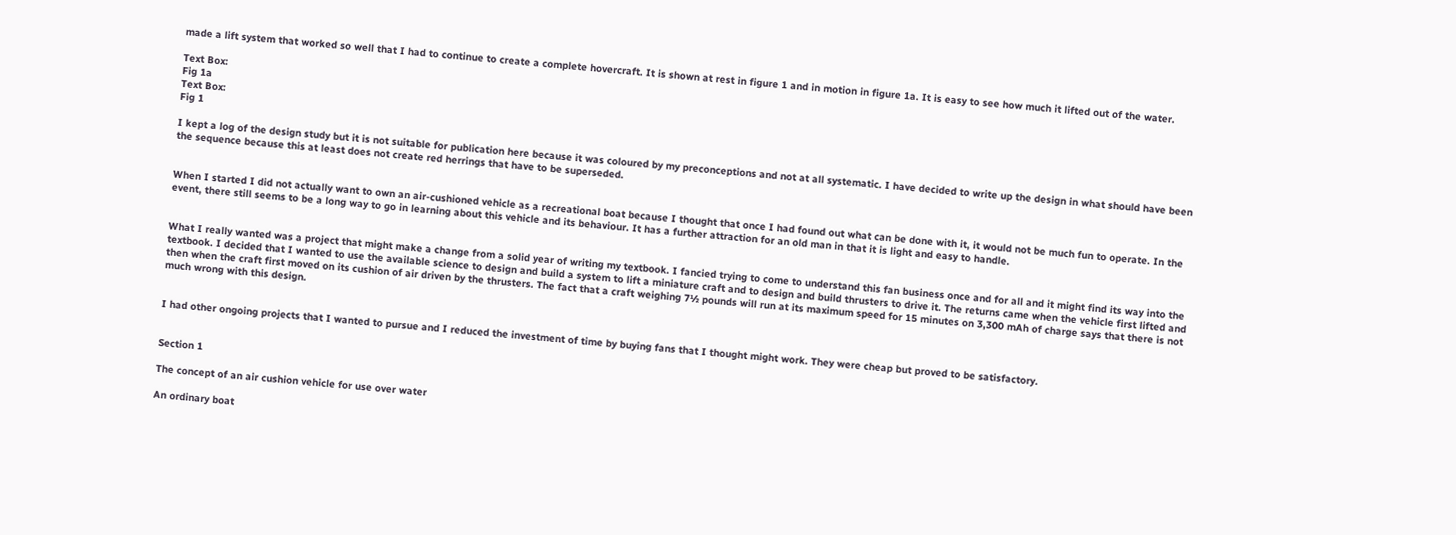made a lift system that worked so well that I had to continue to create a complete hovercraft. It is shown at rest in figure 1 and in motion in figure 1a. It is easy to see how much it lifted out of the water.

Text Box:
Fig 1a
Text Box:
Fig 1

I kept a log of the design study but it is not suitable for publication here because it was coloured by my preconceptions and not at all systematic. I have decided to write up the design in what should have been the sequence because this at least does not create red herrings that have to be superseded.


When I started I did not actually want to own an air-cushioned vehicle as a recreational boat because I thought that once I had found out what can be done with it, it would not be much fun to operate. In the event, there still seems to be a long way to go in learning about this vehicle and its behaviour. It has a further attraction for an old man in that it is light and easy to handle.


What I really wanted was a project that might make a change from a solid year of writing my textbook. I fancied trying to come to understand this fan business once and for all and it might find its way into the textbook. I decided that I wanted to use the available science to design and build a system to lift a miniature craft and to design and build thrusters to drive it. The returns came when the vehicle first lifted and then when the craft first moved on its cushion of air driven by the thrusters. The fact that a craft weighing 7½ pounds will run at its maximum speed for 15 minutes on 3,300 mAh of charge says that there is not much wrong with this design.


I had other ongoing projects that I wanted to pursue and I reduced the investment of time by buying fans that I thought might work. They were cheap but proved to be satisfactory.


Section 1

The concept of an air cushion vehicle for use over water

An ordinary boat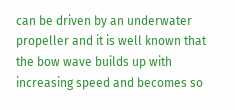can be driven by an underwater propeller and it is well known that the bow wave builds up with increasing speed and becomes so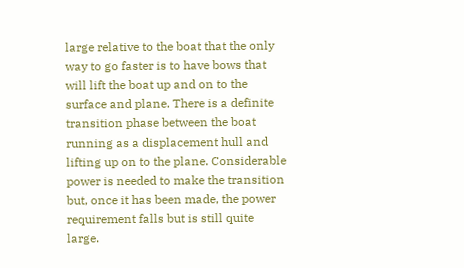large relative to the boat that the only way to go faster is to have bows that will lift the boat up and on to the surface and plane. There is a definite transition phase between the boat running as a displacement hull and lifting up on to the plane. Considerable power is needed to make the transition but, once it has been made, the power requirement falls but is still quite large.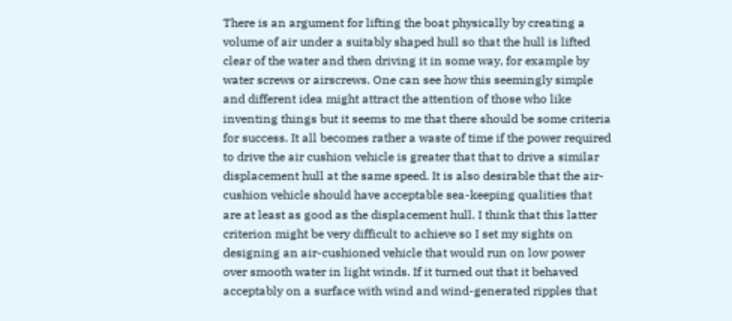There is an argument for lifting the boat physically by creating a volume of air under a suitably shaped hull so that the hull is lifted clear of the water and then driving it in some way, for example by water screws or airscrews. One can see how this seemingly simple and different idea might attract the attention of those who like inventing things but it seems to me that there should be some criteria for success. It all becomes rather a waste of time if the power required to drive the air cushion vehicle is greater that that to drive a similar displacement hull at the same speed. It is also desirable that the air-cushion vehicle should have acceptable sea-keeping qualities that are at least as good as the displacement hull. I think that this latter criterion might be very difficult to achieve so I set my sights on designing an air-cushioned vehicle that would run on low power over smooth water in light winds. If it turned out that it behaved acceptably on a surface with wind and wind-generated ripples that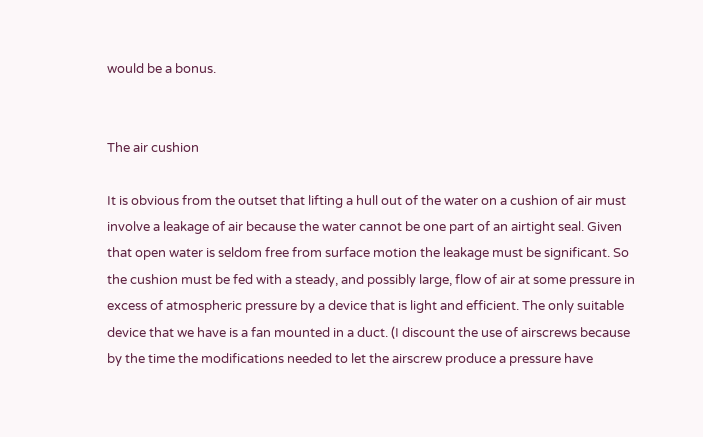would be a bonus.


The air cushion

It is obvious from the outset that lifting a hull out of the water on a cushion of air must involve a leakage of air because the water cannot be one part of an airtight seal. Given that open water is seldom free from surface motion the leakage must be significant. So the cushion must be fed with a steady, and possibly large, flow of air at some pressure in excess of atmospheric pressure by a device that is light and efficient. The only suitable device that we have is a fan mounted in a duct. (I discount the use of airscrews because by the time the modifications needed to let the airscrew produce a pressure have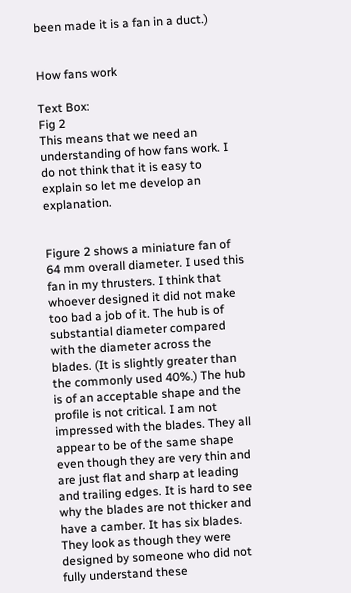been made it is a fan in a duct.)


How fans work

Text Box:
Fig 2
This means that we need an understanding of how fans work. I do not think that it is easy to explain so let me develop an explanation.


Figure 2 shows a miniature fan of 64 mm overall diameter. I used this fan in my thrusters. I think that whoever designed it did not make too bad a job of it. The hub is of substantial diameter compared with the diameter across the blades. (It is slightly greater than the commonly used 40%.) The hub is of an acceptable shape and the profile is not critical. I am not impressed with the blades. They all appear to be of the same shape even though they are very thin and are just flat and sharp at leading and trailing edges. It is hard to see why the blades are not thicker and have a camber. It has six blades. They look as though they were designed by someone who did not fully understand these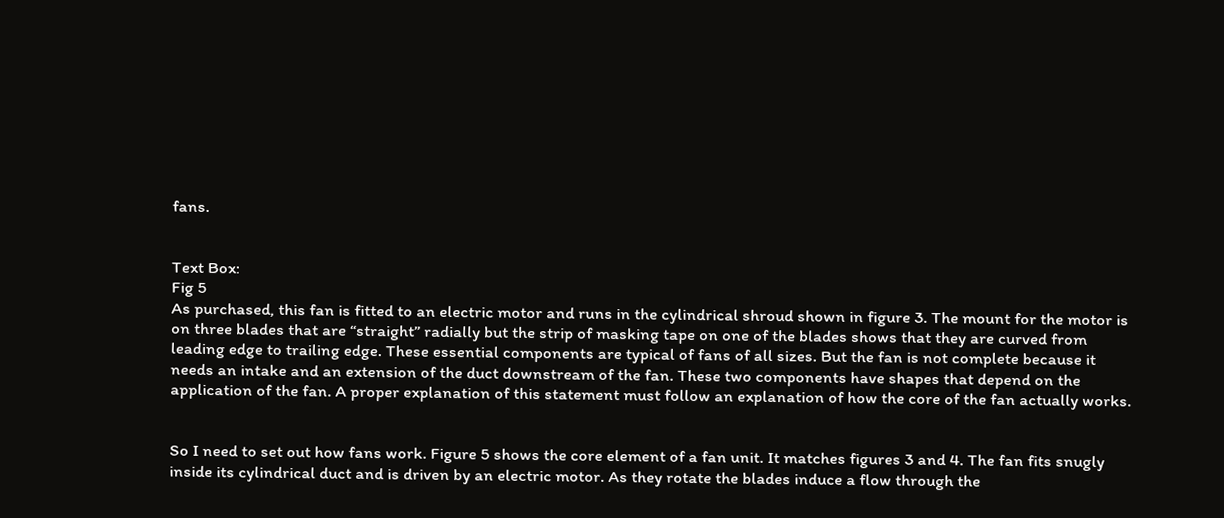fans.


Text Box:
Fig 5
As purchased, this fan is fitted to an electric motor and runs in the cylindrical shroud shown in figure 3. The mount for the motor is on three blades that are “straight” radially but the strip of masking tape on one of the blades shows that they are curved from leading edge to trailing edge. These essential components are typical of fans of all sizes. But the fan is not complete because it needs an intake and an extension of the duct downstream of the fan. These two components have shapes that depend on the application of the fan. A proper explanation of this statement must follow an explanation of how the core of the fan actually works.


So I need to set out how fans work. Figure 5 shows the core element of a fan unit. It matches figures 3 and 4. The fan fits snugly inside its cylindrical duct and is driven by an electric motor. As they rotate the blades induce a flow through the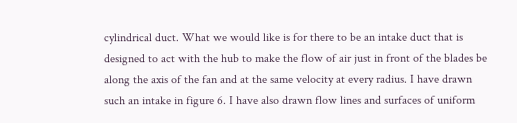cylindrical duct. What we would like is for there to be an intake duct that is designed to act with the hub to make the flow of air just in front of the blades be along the axis of the fan and at the same velocity at every radius. I have drawn such an intake in figure 6. I have also drawn flow lines and surfaces of uniform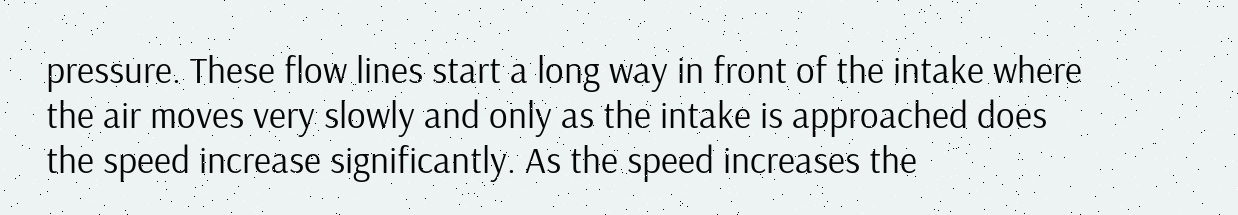pressure. These flow lines start a long way in front of the intake where the air moves very slowly and only as the intake is approached does the speed increase significantly. As the speed increases the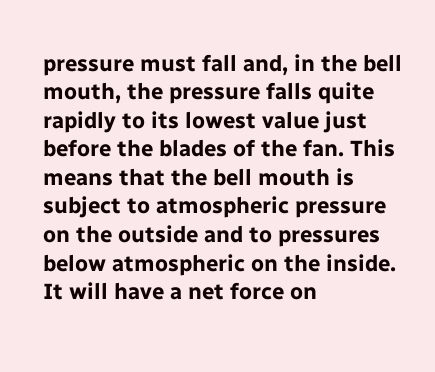pressure must fall and, in the bell mouth, the pressure falls quite rapidly to its lowest value just before the blades of the fan. This means that the bell mouth is subject to atmospheric pressure on the outside and to pressures below atmospheric on the inside. It will have a net force on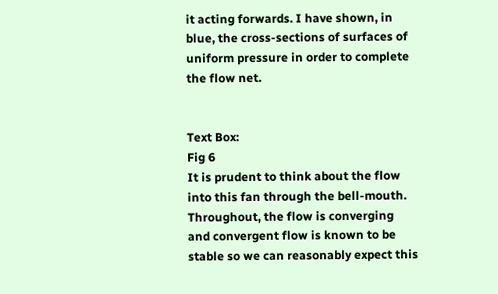it acting forwards. I have shown, in blue, the cross-sections of surfaces of uniform pressure in order to complete the flow net.


Text Box:
Fig 6
It is prudent to think about the flow into this fan through the bell-mouth. Throughout, the flow is converging and convergent flow is known to be stable so we can reasonably expect this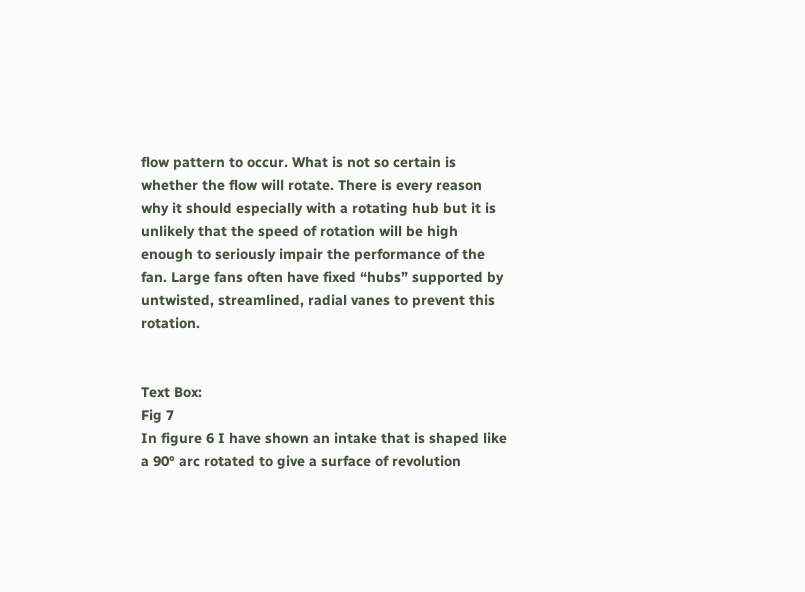flow pattern to occur. What is not so certain is whether the flow will rotate. There is every reason why it should especially with a rotating hub but it is unlikely that the speed of rotation will be high enough to seriously impair the performance of the fan. Large fans often have fixed “hubs” supported by untwisted, streamlined, radial vanes to prevent this rotation.


Text Box:
Fig 7
In figure 6 I have shown an intake that is shaped like a 90° arc rotated to give a surface of revolution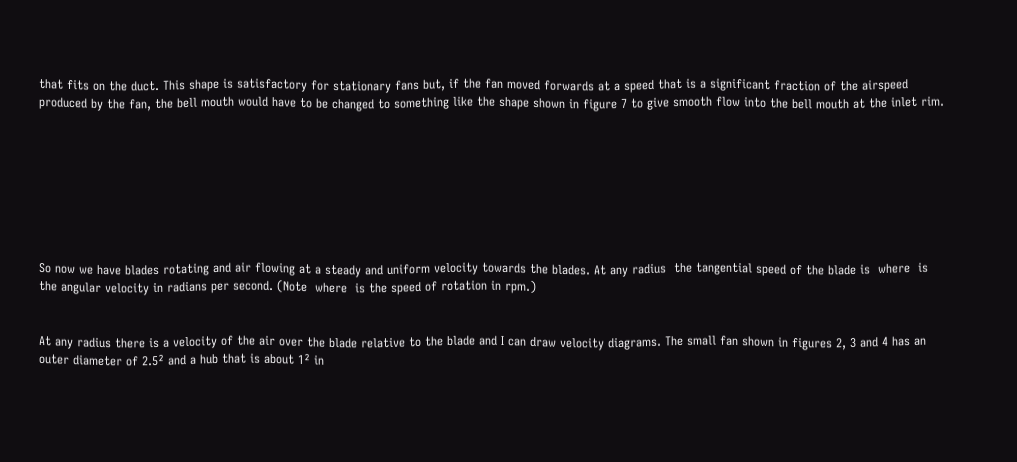that fits on the duct. This shape is satisfactory for stationary fans but, if the fan moved forwards at a speed that is a significant fraction of the airspeed produced by the fan, the bell mouth would have to be changed to something like the shape shown in figure 7 to give smooth flow into the bell mouth at the inlet rim.








So now we have blades rotating and air flowing at a steady and uniform velocity towards the blades. At any radius  the tangential speed of the blade is  where  is the angular velocity in radians per second. (Note  where  is the speed of rotation in rpm.)


At any radius there is a velocity of the air over the blade relative to the blade and I can draw velocity diagrams. The small fan shown in figures 2, 3 and 4 has an outer diameter of 2.5² and a hub that is about 1² in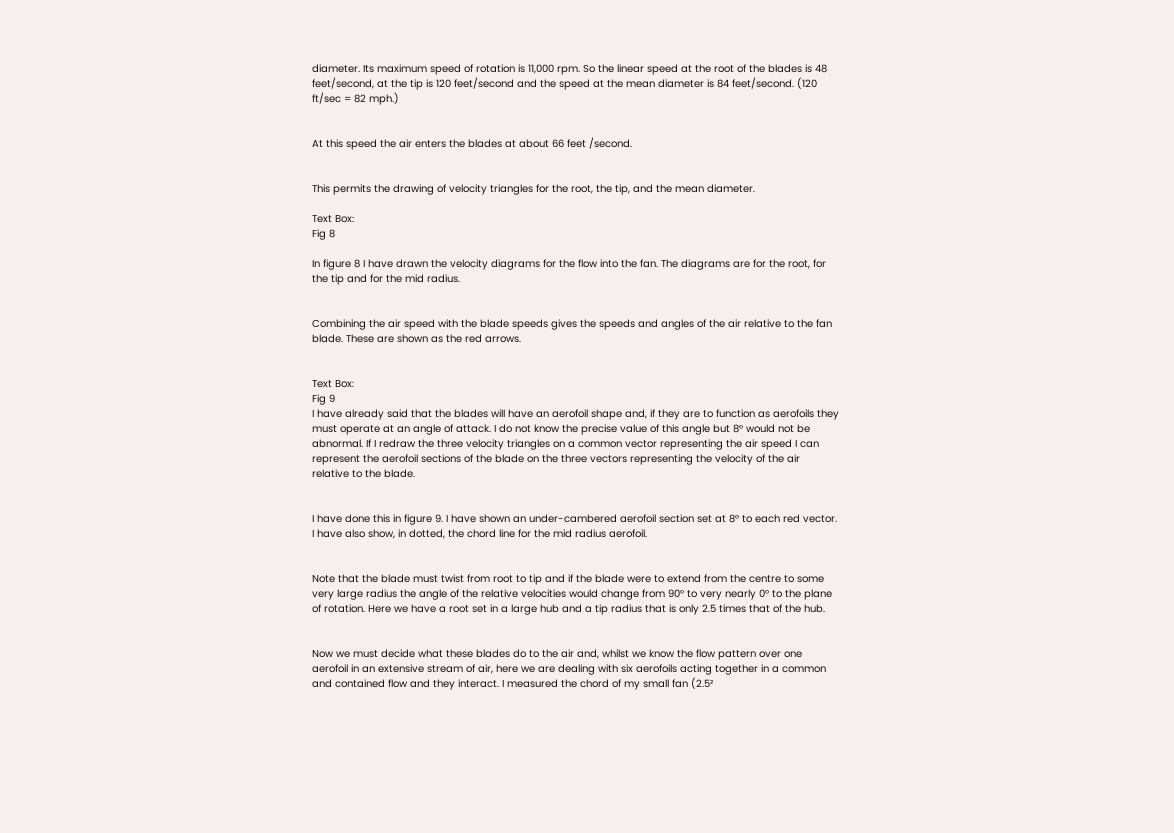diameter. Its maximum speed of rotation is 11,000 rpm. So the linear speed at the root of the blades is 48 feet/second, at the tip is 120 feet/second and the speed at the mean diameter is 84 feet/second. (120 ft/sec = 82 mph.)


At this speed the air enters the blades at about 66 feet /second.


This permits the drawing of velocity triangles for the root, the tip, and the mean diameter.

Text Box:
Fig 8

In figure 8 I have drawn the velocity diagrams for the flow into the fan. The diagrams are for the root, for the tip and for the mid radius.


Combining the air speed with the blade speeds gives the speeds and angles of the air relative to the fan blade. These are shown as the red arrows.


Text Box:
Fig 9
I have already said that the blades will have an aerofoil shape and, if they are to function as aerofoils they must operate at an angle of attack. I do not know the precise value of this angle but 8° would not be abnormal. If I redraw the three velocity triangles on a common vector representing the air speed I can represent the aerofoil sections of the blade on the three vectors representing the velocity of the air relative to the blade.


I have done this in figure 9. I have shown an under-cambered aerofoil section set at 8° to each red vector. I have also show, in dotted, the chord line for the mid radius aerofoil.


Note that the blade must twist from root to tip and if the blade were to extend from the centre to some very large radius the angle of the relative velocities would change from 90° to very nearly 0° to the plane of rotation. Here we have a root set in a large hub and a tip radius that is only 2.5 times that of the hub.


Now we must decide what these blades do to the air and, whilst we know the flow pattern over one aerofoil in an extensive stream of air, here we are dealing with six aerofoils acting together in a common and contained flow and they interact. I measured the chord of my small fan (2.5²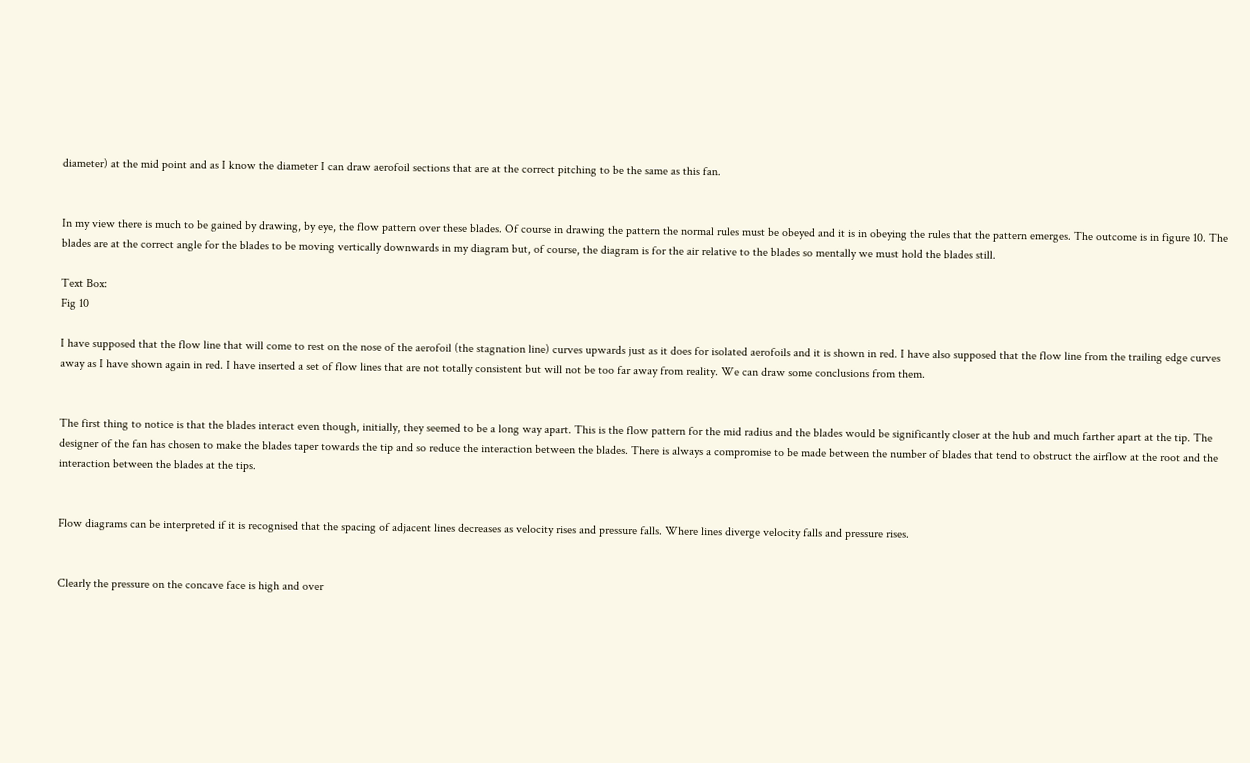diameter) at the mid point and as I know the diameter I can draw aerofoil sections that are at the correct pitching to be the same as this fan.


In my view there is much to be gained by drawing, by eye, the flow pattern over these blades. Of course in drawing the pattern the normal rules must be obeyed and it is in obeying the rules that the pattern emerges. The outcome is in figure 10. The blades are at the correct angle for the blades to be moving vertically downwards in my diagram but, of course, the diagram is for the air relative to the blades so mentally we must hold the blades still.

Text Box:
Fig 10

I have supposed that the flow line that will come to rest on the nose of the aerofoil (the stagnation line) curves upwards just as it does for isolated aerofoils and it is shown in red. I have also supposed that the flow line from the trailing edge curves away as I have shown again in red. I have inserted a set of flow lines that are not totally consistent but will not be too far away from reality. We can draw some conclusions from them.


The first thing to notice is that the blades interact even though, initially, they seemed to be a long way apart. This is the flow pattern for the mid radius and the blades would be significantly closer at the hub and much farther apart at the tip. The designer of the fan has chosen to make the blades taper towards the tip and so reduce the interaction between the blades. There is always a compromise to be made between the number of blades that tend to obstruct the airflow at the root and the interaction between the blades at the tips.


Flow diagrams can be interpreted if it is recognised that the spacing of adjacent lines decreases as velocity rises and pressure falls. Where lines diverge velocity falls and pressure rises.


Clearly the pressure on the concave face is high and over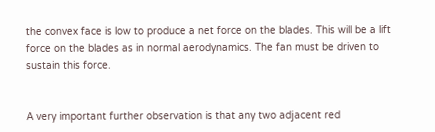the convex face is low to produce a net force on the blades. This will be a lift force on the blades as in normal aerodynamics. The fan must be driven to sustain this force.


A very important further observation is that any two adjacent red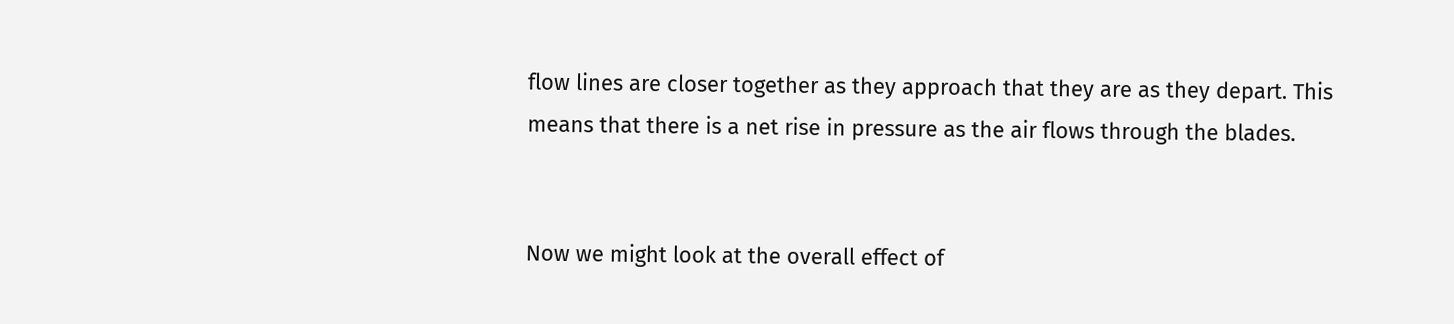flow lines are closer together as they approach that they are as they depart. This means that there is a net rise in pressure as the air flows through the blades.


Now we might look at the overall effect of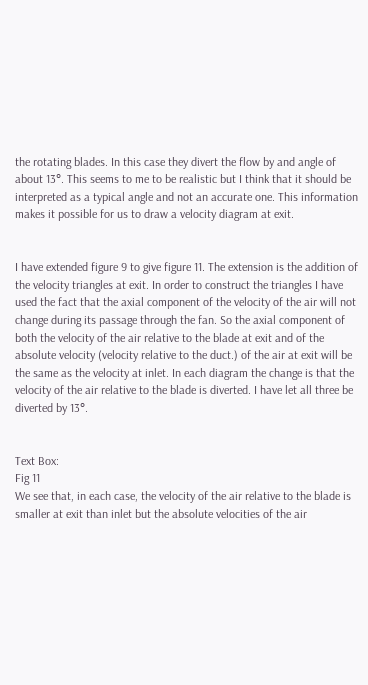the rotating blades. In this case they divert the flow by and angle of about 13°. This seems to me to be realistic but I think that it should be interpreted as a typical angle and not an accurate one. This information makes it possible for us to draw a velocity diagram at exit.


I have extended figure 9 to give figure 11. The extension is the addition of the velocity triangles at exit. In order to construct the triangles I have used the fact that the axial component of the velocity of the air will not change during its passage through the fan. So the axial component of both the velocity of the air relative to the blade at exit and of the absolute velocity (velocity relative to the duct.) of the air at exit will be the same as the velocity at inlet. In each diagram the change is that the velocity of the air relative to the blade is diverted. I have let all three be diverted by 13°.


Text Box:
Fig 11
We see that, in each case, the velocity of the air relative to the blade is smaller at exit than inlet but the absolute velocities of the air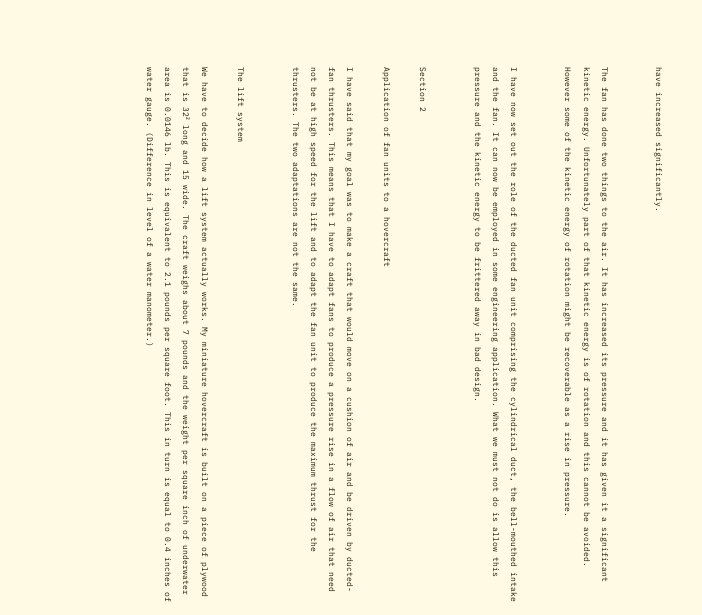have increased significantly.


The fan has done two things to the air. It has increased its pressure and it has given it a significant kinetic energy. Unfortunately part of that kinetic energy is of rotation and this cannot be avoided. However some of the kinetic energy of rotation might be recoverable as a rise in pressure.


I have now set out the role of the ducted fan unit comprising the cylindrical duct, the bell-mouthed intake and the fan. It can now be employed in some engineering application. What we must not do is allow this pressure and the kinetic energy to be frittered away in bad design.


Section 2

Application of fan units to a hovercraft

I have said that my goal was to make a craft that would move on a cushion of air and be driven by ducted-fan thrusters. This means that I have to adapt fans to produce a pressure rise in a flow of air that need not be at high speed for the lift and to adapt the fan unit to produce the maximum thrust for the thrusters. The two adaptations are not the same.


The lift system

We have to decide how a lift system actually works. My miniature hovercraft is built on a piece of plywood that is 32² long and 15 wide. The craft weighs about 7 pounds and the weight per square inch of underwater area is 0.0146 lb. This is equivalent to 2.1 pounds per square foot. This in turn is equal to 0.4 inches of water gauge. (Difference in level of a water manometer.)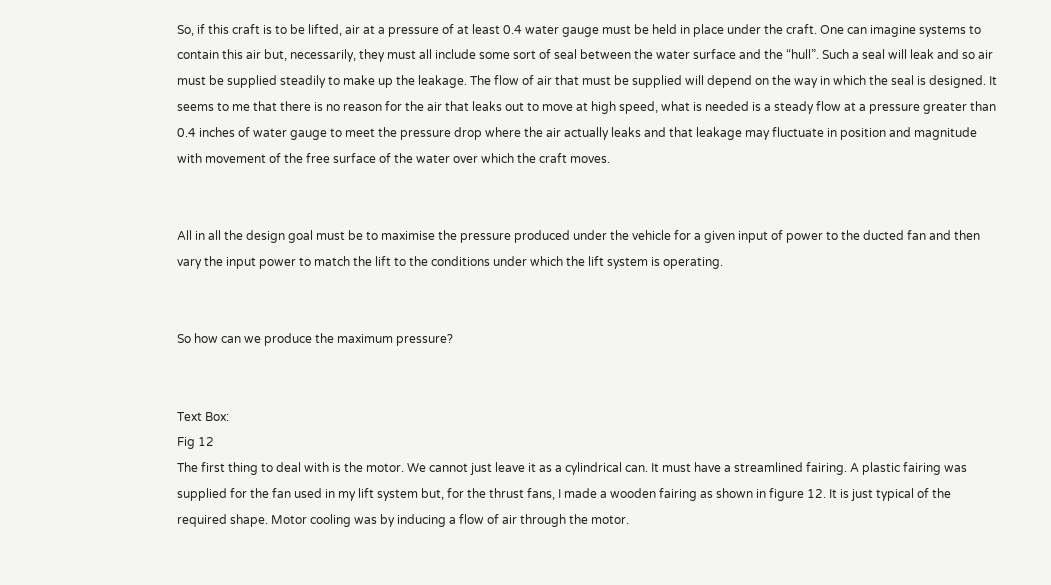So, if this craft is to be lifted, air at a pressure of at least 0.4 water gauge must be held in place under the craft. One can imagine systems to contain this air but, necessarily, they must all include some sort of seal between the water surface and the “hull”. Such a seal will leak and so air must be supplied steadily to make up the leakage. The flow of air that must be supplied will depend on the way in which the seal is designed. It seems to me that there is no reason for the air that leaks out to move at high speed, what is needed is a steady flow at a pressure greater than 0.4 inches of water gauge to meet the pressure drop where the air actually leaks and that leakage may fluctuate in position and magnitude with movement of the free surface of the water over which the craft moves.


All in all the design goal must be to maximise the pressure produced under the vehicle for a given input of power to the ducted fan and then vary the input power to match the lift to the conditions under which the lift system is operating.


So how can we produce the maximum pressure?


Text Box:
Fig 12
The first thing to deal with is the motor. We cannot just leave it as a cylindrical can. It must have a streamlined fairing. A plastic fairing was supplied for the fan used in my lift system but, for the thrust fans, I made a wooden fairing as shown in figure 12. It is just typical of the required shape. Motor cooling was by inducing a flow of air through the motor.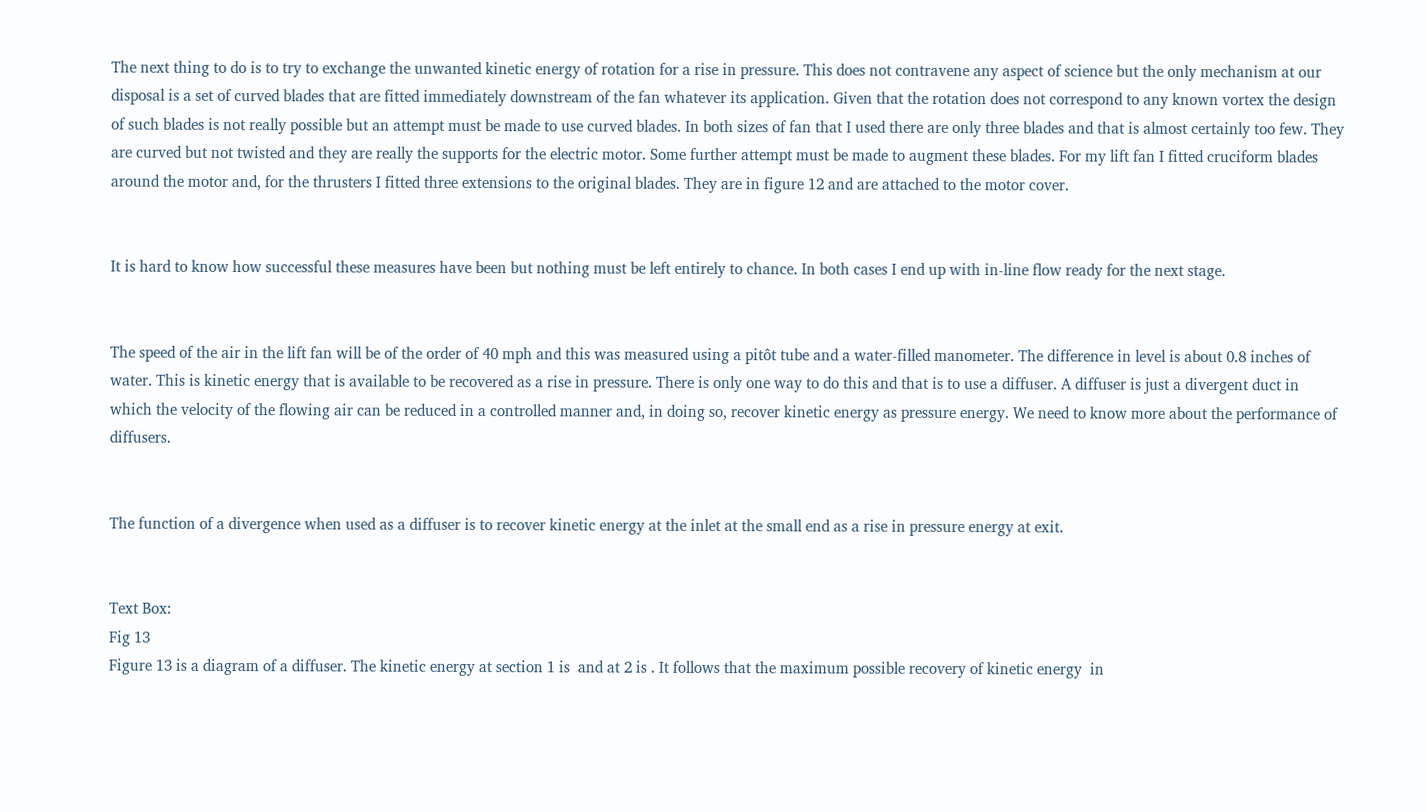The next thing to do is to try to exchange the unwanted kinetic energy of rotation for a rise in pressure. This does not contravene any aspect of science but the only mechanism at our disposal is a set of curved blades that are fitted immediately downstream of the fan whatever its application. Given that the rotation does not correspond to any known vortex the design of such blades is not really possible but an attempt must be made to use curved blades. In both sizes of fan that I used there are only three blades and that is almost certainly too few. They are curved but not twisted and they are really the supports for the electric motor. Some further attempt must be made to augment these blades. For my lift fan I fitted cruciform blades around the motor and, for the thrusters I fitted three extensions to the original blades. They are in figure 12 and are attached to the motor cover.


It is hard to know how successful these measures have been but nothing must be left entirely to chance. In both cases I end up with in-line flow ready for the next stage.


The speed of the air in the lift fan will be of the order of 40 mph and this was measured using a pitôt tube and a water-filled manometer. The difference in level is about 0.8 inches of water. This is kinetic energy that is available to be recovered as a rise in pressure. There is only one way to do this and that is to use a diffuser. A diffuser is just a divergent duct in which the velocity of the flowing air can be reduced in a controlled manner and, in doing so, recover kinetic energy as pressure energy. We need to know more about the performance of diffusers.


The function of a divergence when used as a diffuser is to recover kinetic energy at the inlet at the small end as a rise in pressure energy at exit.


Text Box:
Fig 13
Figure 13 is a diagram of a diffuser. The kinetic energy at section 1 is  and at 2 is . It follows that the maximum possible recovery of kinetic energy  in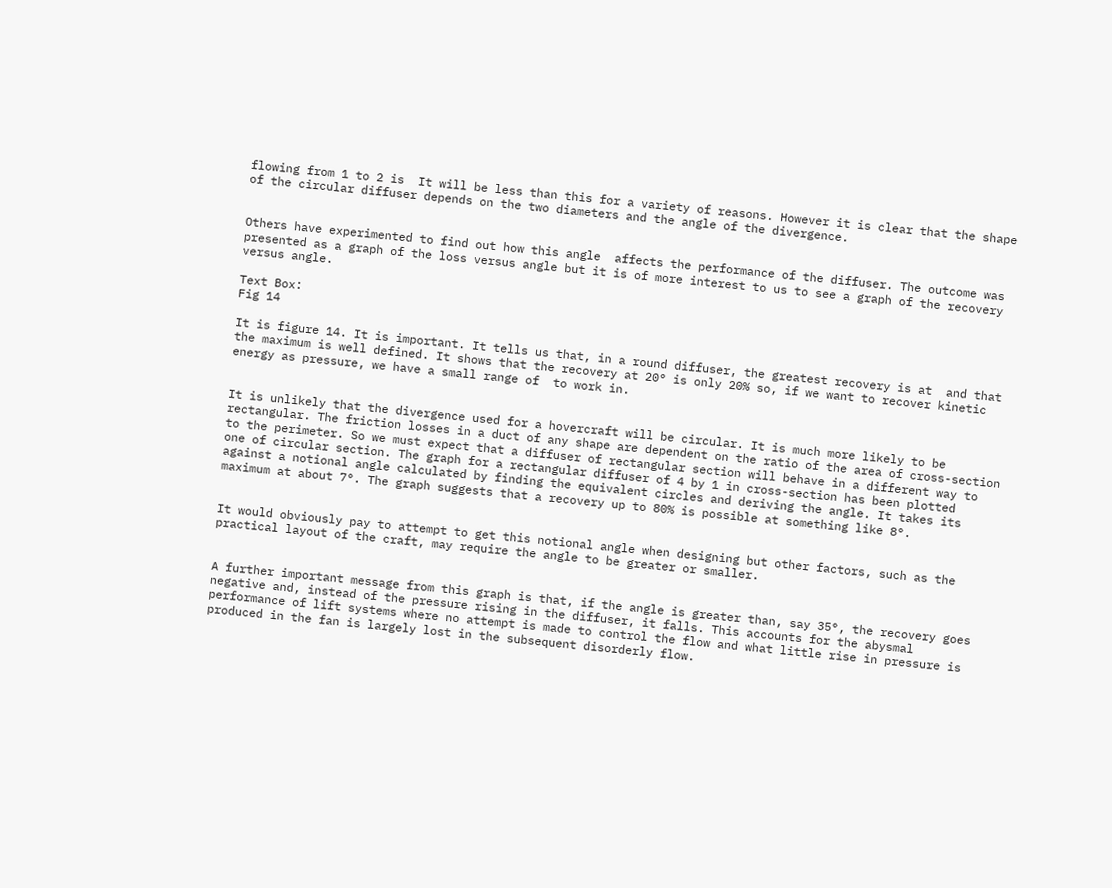flowing from 1 to 2 is  It will be less than this for a variety of reasons. However it is clear that the shape of the circular diffuser depends on the two diameters and the angle of the divergence.


Others have experimented to find out how this angle  affects the performance of the diffuser. The outcome was presented as a graph of the loss versus angle but it is of more interest to us to see a graph of the recovery versus angle.

Text Box:
Fig 14

It is figure 14. It is important. It tells us that, in a round diffuser, the greatest recovery is at  and that the maximum is well defined. It shows that the recovery at 20° is only 20% so, if we want to recover kinetic energy as pressure, we have a small range of  to work in.


It is unlikely that the divergence used for a hovercraft will be circular. It is much more likely to be rectangular. The friction losses in a duct of any shape are dependent on the ratio of the area of cross-section to the perimeter. So we must expect that a diffuser of rectangular section will behave in a different way to one of circular section. The graph for a rectangular diffuser of 4 by 1 in cross-section has been plotted against a notional angle calculated by finding the equivalent circles and deriving the angle. It takes its maximum at about 7°. The graph suggests that a recovery up to 80% is possible at something like 8°.


It would obviously pay to attempt to get this notional angle when designing but other factors, such as the practical layout of the craft, may require the angle to be greater or smaller.


A further important message from this graph is that, if the angle is greater than, say 35°, the recovery goes negative and, instead of the pressure rising in the diffuser, it falls. This accounts for the abysmal performance of lift systems where no attempt is made to control the flow and what little rise in pressure is produced in the fan is largely lost in the subsequent disorderly flow.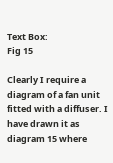Text Box:
Fig 15

Clearly I require a diagram of a fan unit fitted with a diffuser. I have drawn it as diagram 15 where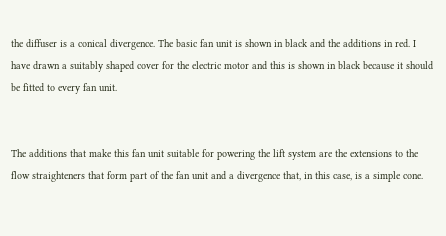the diffuser is a conical divergence. The basic fan unit is shown in black and the additions in red. I have drawn a suitably shaped cover for the electric motor and this is shown in black because it should be fitted to every fan unit.


The additions that make this fan unit suitable for powering the lift system are the extensions to the flow straighteners that form part of the fan unit and a divergence that, in this case, is a simple cone.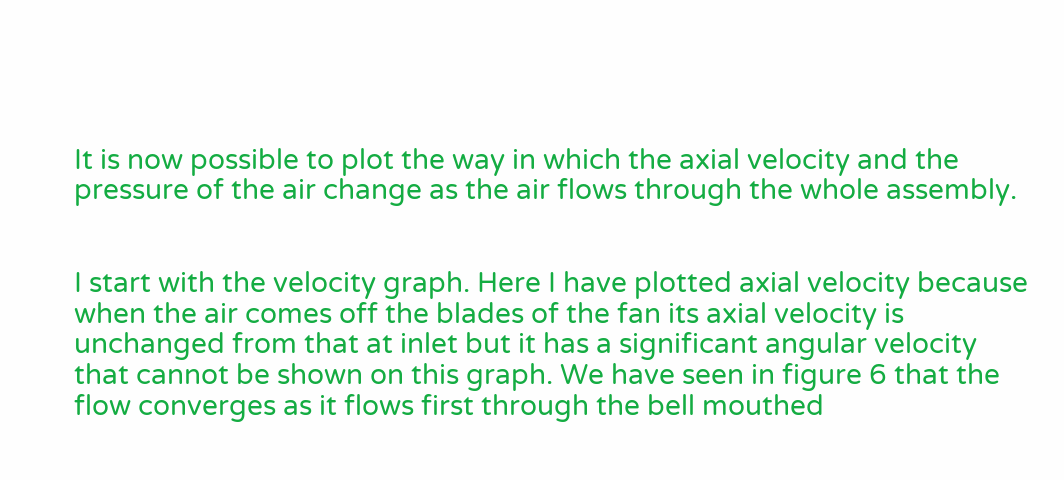It is now possible to plot the way in which the axial velocity and the pressure of the air change as the air flows through the whole assembly.


I start with the velocity graph. Here I have plotted axial velocity because when the air comes off the blades of the fan its axial velocity is unchanged from that at inlet but it has a significant angular velocity that cannot be shown on this graph. We have seen in figure 6 that the flow converges as it flows first through the bell mouthed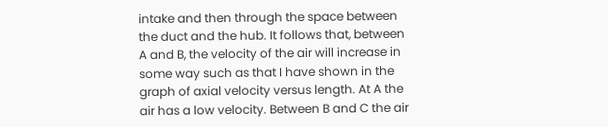intake and then through the space between the duct and the hub. It follows that, between A and B, the velocity of the air will increase in some way such as that I have shown in the graph of axial velocity versus length. At A the air has a low velocity. Between B and C the air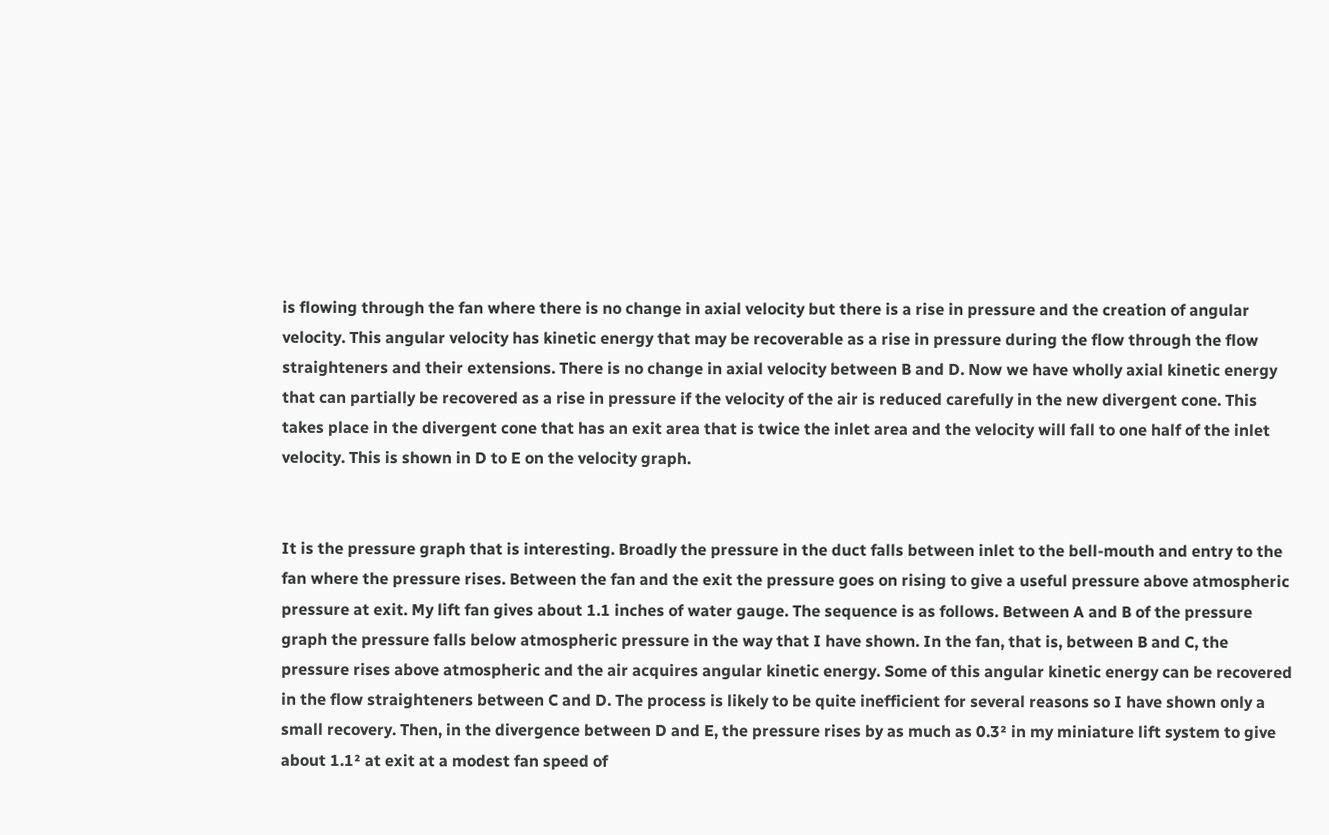is flowing through the fan where there is no change in axial velocity but there is a rise in pressure and the creation of angular velocity. This angular velocity has kinetic energy that may be recoverable as a rise in pressure during the flow through the flow straighteners and their extensions. There is no change in axial velocity between B and D. Now we have wholly axial kinetic energy that can partially be recovered as a rise in pressure if the velocity of the air is reduced carefully in the new divergent cone. This takes place in the divergent cone that has an exit area that is twice the inlet area and the velocity will fall to one half of the inlet velocity. This is shown in D to E on the velocity graph.


It is the pressure graph that is interesting. Broadly the pressure in the duct falls between inlet to the bell-mouth and entry to the fan where the pressure rises. Between the fan and the exit the pressure goes on rising to give a useful pressure above atmospheric pressure at exit. My lift fan gives about 1.1 inches of water gauge. The sequence is as follows. Between A and B of the pressure graph the pressure falls below atmospheric pressure in the way that I have shown. In the fan, that is, between B and C, the pressure rises above atmospheric and the air acquires angular kinetic energy. Some of this angular kinetic energy can be recovered in the flow straighteners between C and D. The process is likely to be quite inefficient for several reasons so I have shown only a small recovery. Then, in the divergence between D and E, the pressure rises by as much as 0.3² in my miniature lift system to give about 1.1² at exit at a modest fan speed of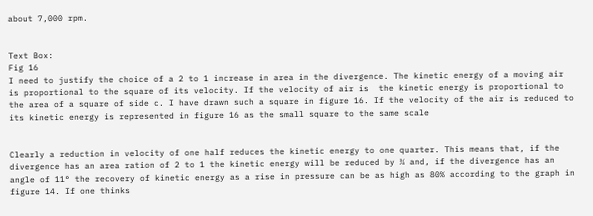about 7,000 rpm.


Text Box:
Fig 16
I need to justify the choice of a 2 to 1 increase in area in the divergence. The kinetic energy of a moving air is proportional to the square of its velocity. If the velocity of air is  the kinetic energy is proportional to the area of a square of side c. I have drawn such a square in figure 16. If the velocity of the air is reduced to  its kinetic energy is represented in figure 16 as the small square to the same scale


Clearly a reduction in velocity of one half reduces the kinetic energy to one quarter. This means that, if the divergence has an area ration of 2 to 1 the kinetic energy will be reduced by ¾ and, if the divergence has an angle of 11° the recovery of kinetic energy as a rise in pressure can be as high as 80% according to the graph in figure 14. If one thinks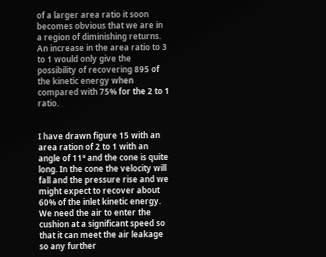of a larger area ratio it soon becomes obvious that we are in a region of diminishing returns. An increase in the area ratio to 3 to 1 would only give the possibility of recovering 895 of the kinetic energy when compared with 75% for the 2 to 1 ratio.


I have drawn figure 15 with an area ration of 2 to 1 with an angle of 11° and the cone is quite long. In the cone the velocity will fall and the pressure rise and we might expect to recover about 60% of the inlet kinetic energy. We need the air to enter the cushion at a significant speed so that it can meet the air leakage so any further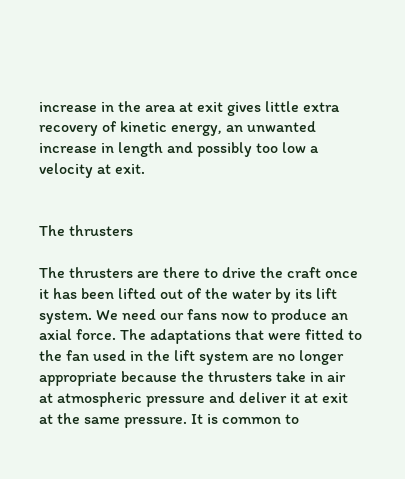increase in the area at exit gives little extra recovery of kinetic energy, an unwanted increase in length and possibly too low a velocity at exit.


The thrusters

The thrusters are there to drive the craft once it has been lifted out of the water by its lift system. We need our fans now to produce an axial force. The adaptations that were fitted to the fan used in the lift system are no longer appropriate because the thrusters take in air at atmospheric pressure and deliver it at exit at the same pressure. It is common to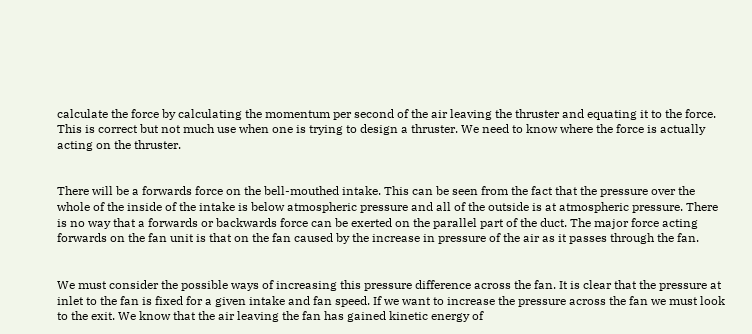calculate the force by calculating the momentum per second of the air leaving the thruster and equating it to the force. This is correct but not much use when one is trying to design a thruster. We need to know where the force is actually acting on the thruster.


There will be a forwards force on the bell-mouthed intake. This can be seen from the fact that the pressure over the whole of the inside of the intake is below atmospheric pressure and all of the outside is at atmospheric pressure. There is no way that a forwards or backwards force can be exerted on the parallel part of the duct. The major force acting forwards on the fan unit is that on the fan caused by the increase in pressure of the air as it passes through the fan.


We must consider the possible ways of increasing this pressure difference across the fan. It is clear that the pressure at inlet to the fan is fixed for a given intake and fan speed. If we want to increase the pressure across the fan we must look to the exit. We know that the air leaving the fan has gained kinetic energy of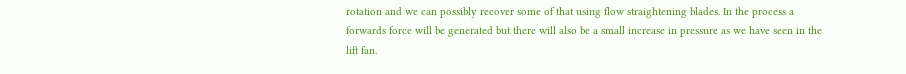rotation and we can possibly recover some of that using flow straightening blades. In the process a forwards force will be generated but there will also be a small increase in pressure as we have seen in the lift fan.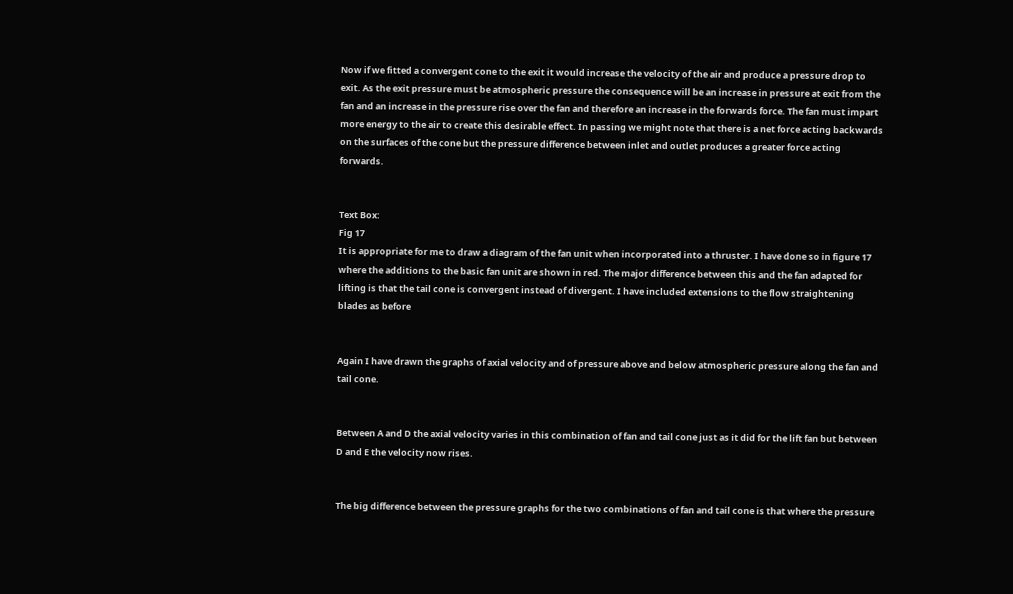Now if we fitted a convergent cone to the exit it would increase the velocity of the air and produce a pressure drop to exit. As the exit pressure must be atmospheric pressure the consequence will be an increase in pressure at exit from the fan and an increase in the pressure rise over the fan and therefore an increase in the forwards force. The fan must impart more energy to the air to create this desirable effect. In passing we might note that there is a net force acting backwards on the surfaces of the cone but the pressure difference between inlet and outlet produces a greater force acting forwards.


Text Box:
Fig 17
It is appropriate for me to draw a diagram of the fan unit when incorporated into a thruster. I have done so in figure 17 where the additions to the basic fan unit are shown in red. The major difference between this and the fan adapted for lifting is that the tail cone is convergent instead of divergent. I have included extensions to the flow straightening blades as before


Again I have drawn the graphs of axial velocity and of pressure above and below atmospheric pressure along the fan and tail cone.


Between A and D the axial velocity varies in this combination of fan and tail cone just as it did for the lift fan but between D and E the velocity now rises.


The big difference between the pressure graphs for the two combinations of fan and tail cone is that where the pressure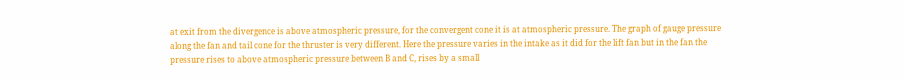at exit from the divergence is above atmospheric pressure, for the convergent cone it is at atmospheric pressure. The graph of gauge pressure along the fan and tail cone for the thruster is very different. Here the pressure varies in the intake as it did for the lift fan but in the fan the pressure rises to above atmospheric pressure between B and C, rises by a small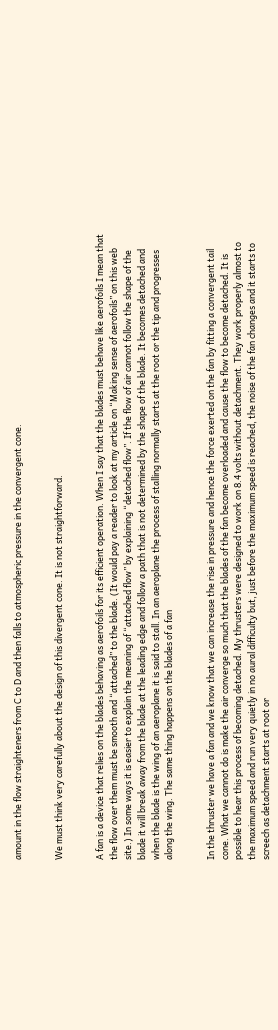amount in the flow straighteners from C to D and then falls to atmospheric pressure in the convergent cone.


We must think very carefully about the design of this divergent cone. It is not straightforward.


A fan is a device that relies on the blades behaving as aerofoils for its efficient operation. When I say that the blades must behave like aerofoils I mean that the flow over them must be smooth and “attached” to the blade. (It would pay a reader to look at my article on “Making sense of aerofoils” on this web site.) In some ways it is easier to explain the meaning of “attached flow” by explaining “detached flow”. If the flow of air cannot follow the shape of the blade it will break away from the blade at the leading edge and follow a path that is not determined by the shape of the blade. It becomes detached and when the blade is the wing of an aeroplane it is said to stall. In an aeroplane the process of stalling normally starts at the root or the tip and progresses along the wing. The same thing happens on the blades of a fan


In the thruster we have a fan and we know that we can increase the rise in pressure and hence the force exerted on the fan by fitting a convergent tail cone. What we cannot do is make the air converge so much that the blades of the fan become overloaded and cause the flow to become detached. It is possible to hear this process of becoming detached. My thrusters were designed to work on 8.4 volts without detachment. They work properly almost to the maximum speed and run very quietly in no aural difficulty but, just before the maximum speed is reached, the noise of the fan changes and it starts to screech as detachment starts at root or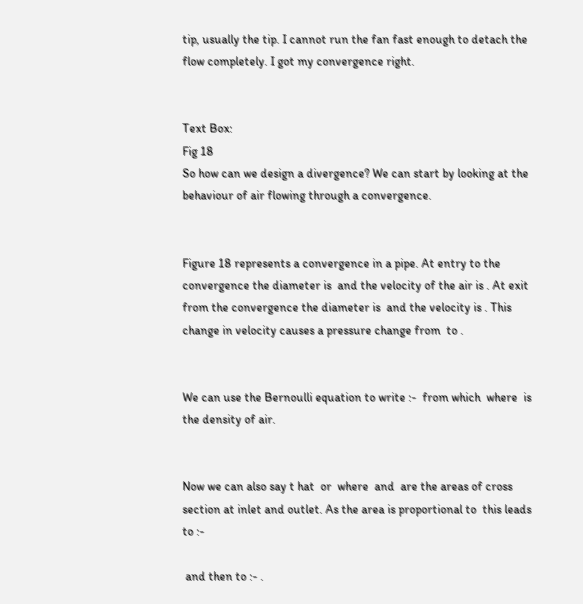tip, usually the tip. I cannot run the fan fast enough to detach the flow completely. I got my convergence right.


Text Box:
Fig 18
So how can we design a divergence? We can start by looking at the behaviour of air flowing through a convergence.


Figure 18 represents a convergence in a pipe. At entry to the convergence the diameter is  and the velocity of the air is . At exit from the convergence the diameter is  and the velocity is . This change in velocity causes a pressure change from  to .


We can use the Bernoulli equation to write :-  from which  where  is the density of air.


Now we can also say t hat  or  where  and  are the areas of cross section at inlet and outlet. As the area is proportional to  this leads to :-

 and then to :- .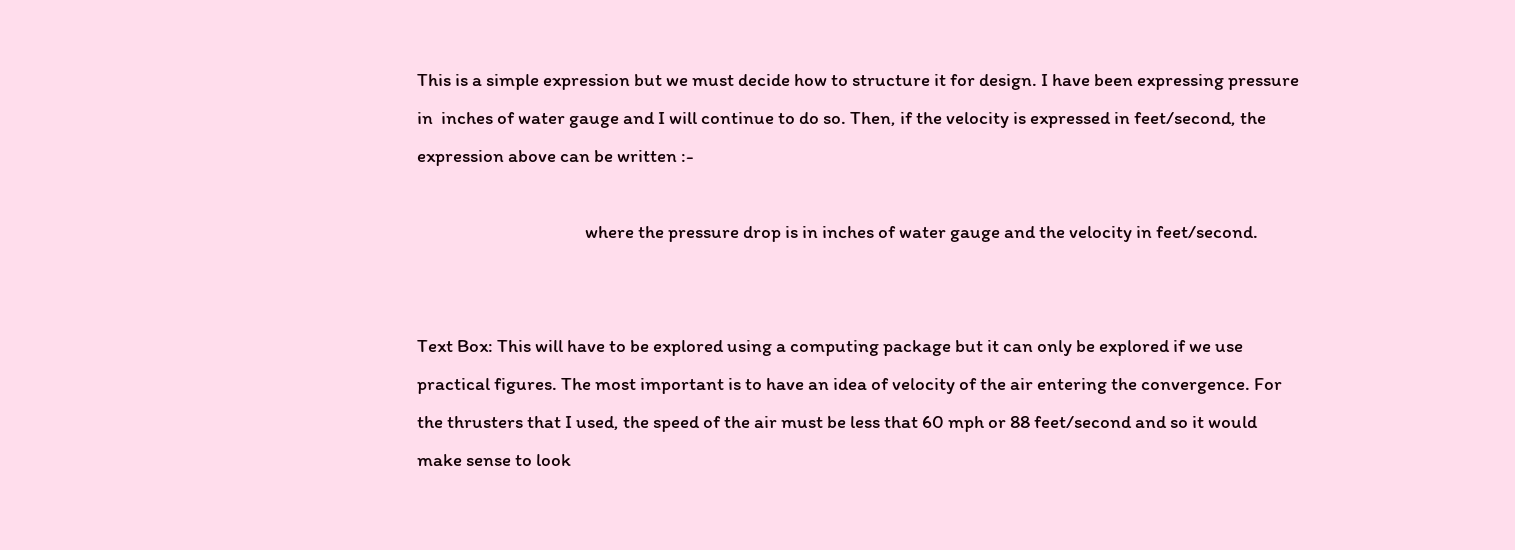This is a simple expression but we must decide how to structure it for design. I have been expressing pressure in  inches of water gauge and I will continue to do so. Then, if the velocity is expressed in feet/second, the expression above can be written :-

                                          where the pressure drop is in inches of water gauge and the velocity in feet/second.


Text Box: This will have to be explored using a computing package but it can only be explored if we use practical figures. The most important is to have an idea of velocity of the air entering the convergence. For the thrusters that I used, the speed of the air must be less that 60 mph or 88 feet/second and so it would make sense to look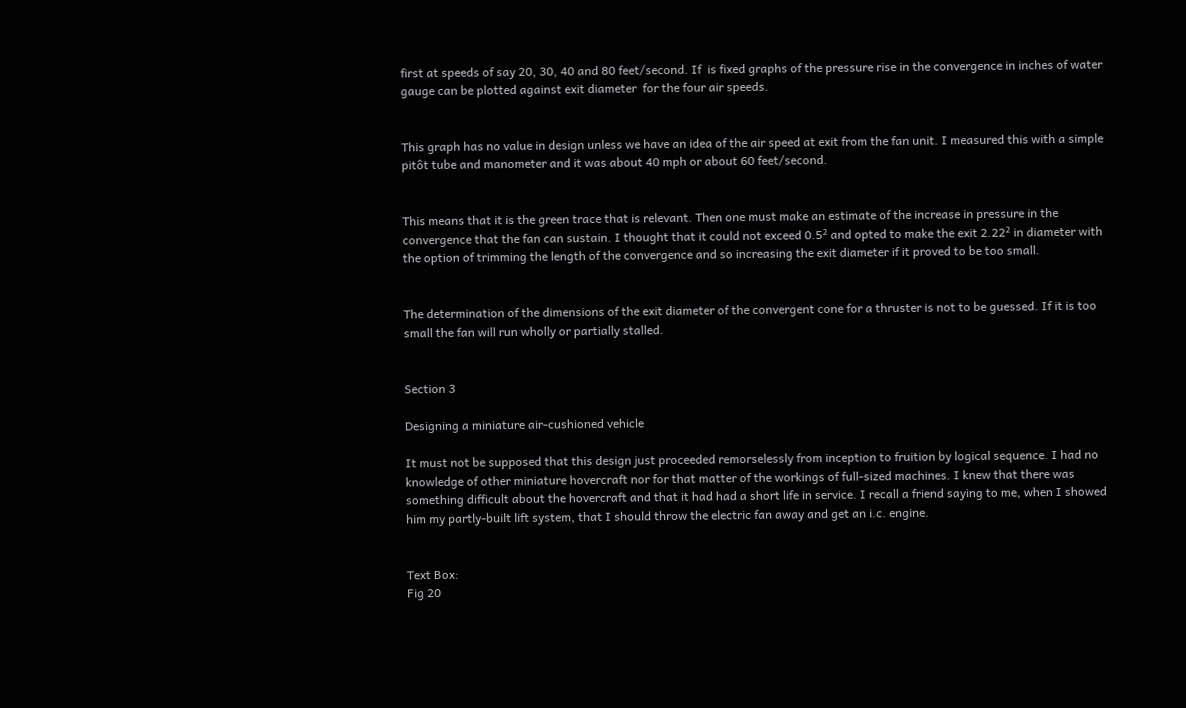first at speeds of say 20, 30, 40 and 80 feet/second. If  is fixed graphs of the pressure rise in the convergence in inches of water gauge can be plotted against exit diameter  for the four air speeds.


This graph has no value in design unless we have an idea of the air speed at exit from the fan unit. I measured this with a simple pitôt tube and manometer and it was about 40 mph or about 60 feet/second.


This means that it is the green trace that is relevant. Then one must make an estimate of the increase in pressure in the convergence that the fan can sustain. I thought that it could not exceed 0.5² and opted to make the exit 2.22² in diameter with the option of trimming the length of the convergence and so increasing the exit diameter if it proved to be too small.


The determination of the dimensions of the exit diameter of the convergent cone for a thruster is not to be guessed. If it is too small the fan will run wholly or partially stalled.


Section 3

Designing a miniature air-cushioned vehicle

It must not be supposed that this design just proceeded remorselessly from inception to fruition by logical sequence. I had no knowledge of other miniature hovercraft nor for that matter of the workings of full-sized machines. I knew that there was something difficult about the hovercraft and that it had had a short life in service. I recall a friend saying to me, when I showed him my partly-built lift system, that I should throw the electric fan away and get an i.c. engine.


Text Box:
Fig 20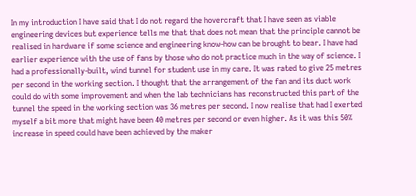In my introduction I have said that I do not regard the hovercraft that I have seen as viable engineering devices but experience tells me that that does not mean that the principle cannot be realised in hardware if some science and engineering know-how can be brought to bear. I have had earlier experience with the use of fans by those who do not practice much in the way of science. I had a professionally-built, wind tunnel for student use in my care. It was rated to give 25 metres per second in the working section. I thought that the arrangement of the fan and its duct work could do with some improvement and when the lab technicians has reconstructed this part of the tunnel the speed in the working section was 36 metres per second. I now realise that had I exerted myself a bit more that might have been 40 metres per second or even higher. As it was this 50% increase in speed could have been achieved by the maker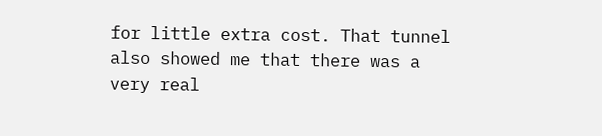for little extra cost. That tunnel also showed me that there was a very real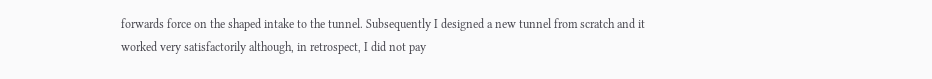forwards force on the shaped intake to the tunnel. Subsequently I designed a new tunnel from scratch and it worked very satisfactorily although, in retrospect, I did not pay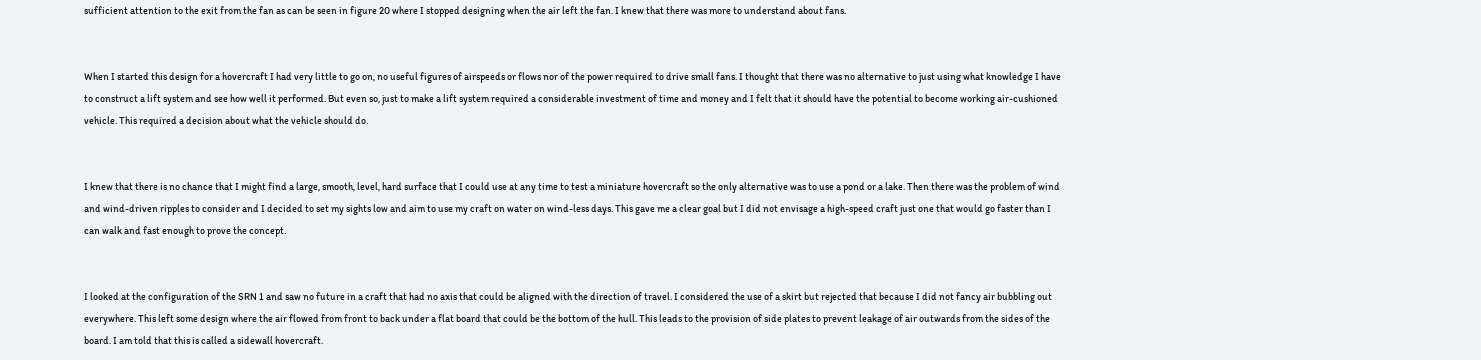sufficient attention to the exit from the fan as can be seen in figure 20 where I stopped designing when the air left the fan. I knew that there was more to understand about fans.


When I started this design for a hovercraft I had very little to go on, no useful figures of airspeeds or flows nor of the power required to drive small fans. I thought that there was no alternative to just using what knowledge I have to construct a lift system and see how well it performed. But even so, just to make a lift system required a considerable investment of time and money and I felt that it should have the potential to become working air-cushioned vehicle. This required a decision about what the vehicle should do.


I knew that there is no chance that I might find a large, smooth, level, hard surface that I could use at any time to test a miniature hovercraft so the only alternative was to use a pond or a lake. Then there was the problem of wind and wind-driven ripples to consider and I decided to set my sights low and aim to use my craft on water on wind-less days. This gave me a clear goal but I did not envisage a high-speed craft just one that would go faster than I can walk and fast enough to prove the concept.


I looked at the configuration of the SRN 1 and saw no future in a craft that had no axis that could be aligned with the direction of travel. I considered the use of a skirt but rejected that because I did not fancy air bubbling out everywhere. This left some design where the air flowed from front to back under a flat board that could be the bottom of the hull. This leads to the provision of side plates to prevent leakage of air outwards from the sides of the board. I am told that this is called a sidewall hovercraft.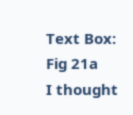Text Box:
Fig 21a
I thought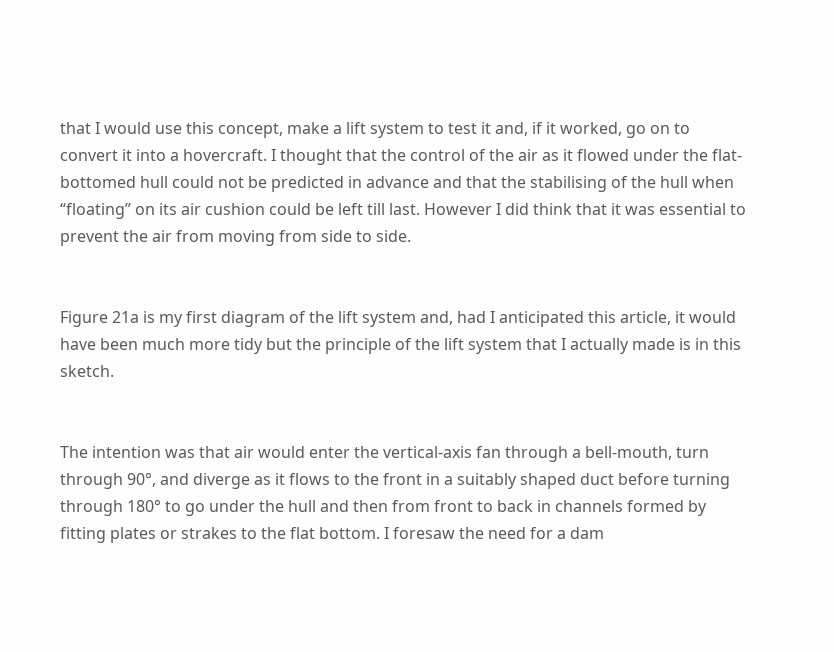that I would use this concept, make a lift system to test it and, if it worked, go on to convert it into a hovercraft. I thought that the control of the air as it flowed under the flat-bottomed hull could not be predicted in advance and that the stabilising of the hull when “floating” on its air cushion could be left till last. However I did think that it was essential to prevent the air from moving from side to side.


Figure 21a is my first diagram of the lift system and, had I anticipated this article, it would have been much more tidy but the principle of the lift system that I actually made is in this sketch.


The intention was that air would enter the vertical-axis fan through a bell-mouth, turn through 90°, and diverge as it flows to the front in a suitably shaped duct before turning through 180° to go under the hull and then from front to back in channels formed by fitting plates or strakes to the flat bottom. I foresaw the need for a dam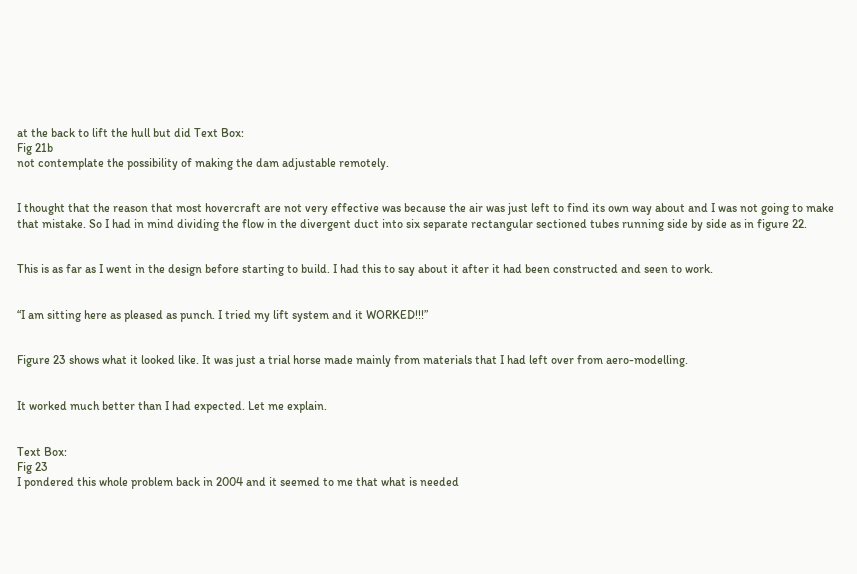at the back to lift the hull but did Text Box:
Fig 21b
not contemplate the possibility of making the dam adjustable remotely.


I thought that the reason that most hovercraft are not very effective was because the air was just left to find its own way about and I was not going to make that mistake. So I had in mind dividing the flow in the divergent duct into six separate rectangular sectioned tubes running side by side as in figure 22.


This is as far as I went in the design before starting to build. I had this to say about it after it had been constructed and seen to work.


“I am sitting here as pleased as punch. I tried my lift system and it WORKED!!!”


Figure 23 shows what it looked like. It was just a trial horse made mainly from materials that I had left over from aero-modelling.


It worked much better than I had expected. Let me explain.


Text Box:
Fig 23
I pondered this whole problem back in 2004 and it seemed to me that what is needed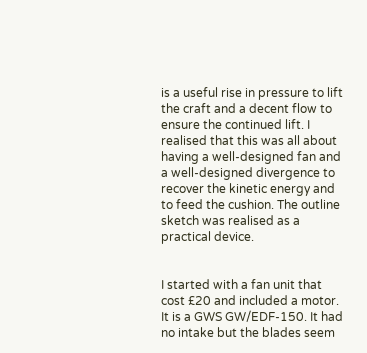is a useful rise in pressure to lift the craft and a decent flow to ensure the continued lift. I realised that this was all about having a well-designed fan and a well-designed divergence to recover the kinetic energy and to feed the cushion. The outline sketch was realised as a practical device.


I started with a fan unit that cost £20 and included a motor. It is a GWS GW/EDF-150. It had no intake but the blades seem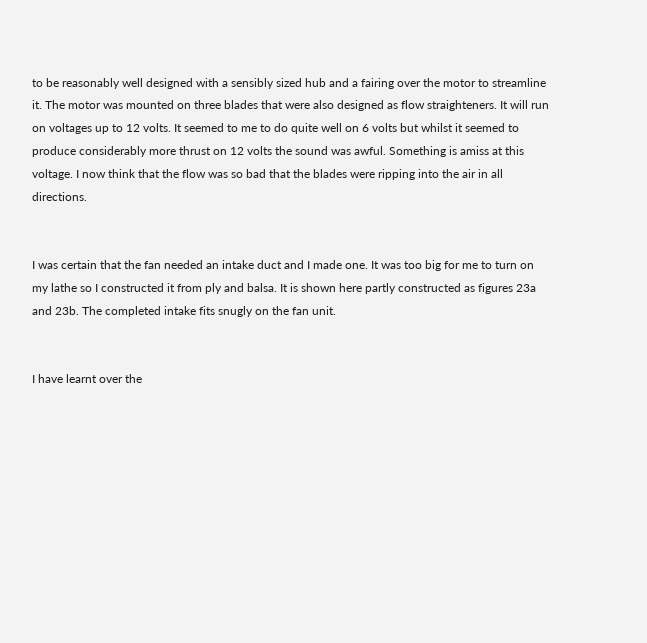to be reasonably well designed with a sensibly sized hub and a fairing over the motor to streamline it. The motor was mounted on three blades that were also designed as flow straighteners. It will run on voltages up to 12 volts. It seemed to me to do quite well on 6 volts but whilst it seemed to produce considerably more thrust on 12 volts the sound was awful. Something is amiss at this voltage. I now think that the flow was so bad that the blades were ripping into the air in all directions.


I was certain that the fan needed an intake duct and I made one. It was too big for me to turn on my lathe so I constructed it from ply and balsa. It is shown here partly constructed as figures 23a and 23b. The completed intake fits snugly on the fan unit.


I have learnt over the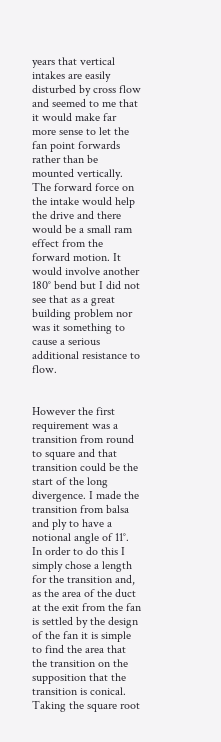years that vertical intakes are easily disturbed by cross flow and seemed to me that it would make far more sense to let the fan point forwards rather than be mounted vertically. The forward force on the intake would help the drive and there would be a small ram effect from the forward motion. It would involve another 180° bend but I did not see that as a great building problem nor was it something to cause a serious additional resistance to flow.


However the first requirement was a transition from round to square and that transition could be the start of the long divergence. I made the transition from balsa and ply to have a notional angle of 11°. In order to do this I simply chose a length for the transition and, as the area of the duct at the exit from the fan is settled by the design of the fan it is simple to find the area that the transition on the supposition that the transition is conical. Taking the square root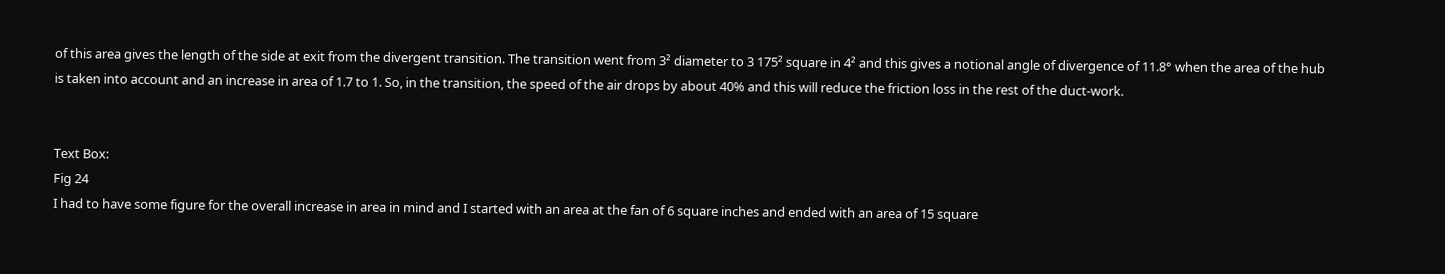of this area gives the length of the side at exit from the divergent transition. The transition went from 3² diameter to 3 175² square in 4² and this gives a notional angle of divergence of 11.8° when the area of the hub is taken into account and an increase in area of 1.7 to 1. So, in the transition, the speed of the air drops by about 40% and this will reduce the friction loss in the rest of the duct-work.


Text Box:
Fig 24
I had to have some figure for the overall increase in area in mind and I started with an area at the fan of 6 square inches and ended with an area of 15 square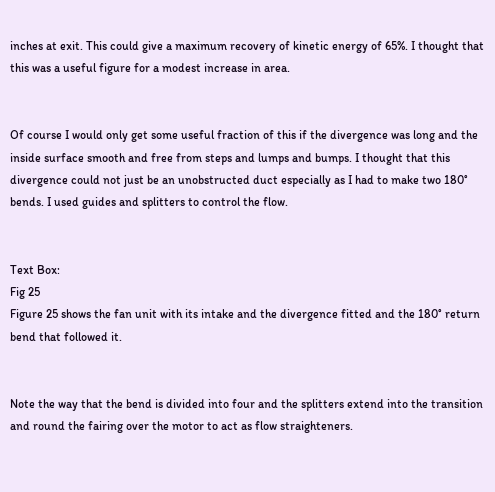inches at exit. This could give a maximum recovery of kinetic energy of 65%. I thought that this was a useful figure for a modest increase in area.


Of course I would only get some useful fraction of this if the divergence was long and the inside surface smooth and free from steps and lumps and bumps. I thought that this divergence could not just be an unobstructed duct especially as I had to make two 180° bends. I used guides and splitters to control the flow.


Text Box:
Fig 25
Figure 25 shows the fan unit with its intake and the divergence fitted and the 180° return bend that followed it.


Note the way that the bend is divided into four and the splitters extend into the transition and round the fairing over the motor to act as flow straighteners.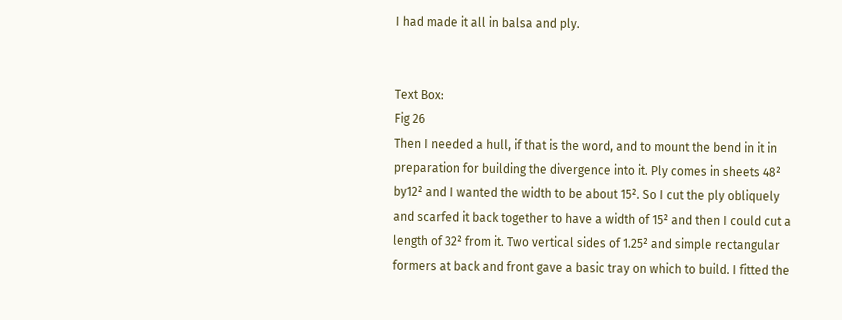I had made it all in balsa and ply.


Text Box:
Fig 26
Then I needed a hull, if that is the word, and to mount the bend in it in preparation for building the divergence into it. Ply comes in sheets 48² by12² and I wanted the width to be about 15². So I cut the ply obliquely and scarfed it back together to have a width of 15² and then I could cut a length of 32² from it. Two vertical sides of 1.25² and simple rectangular formers at back and front gave a basic tray on which to build. I fitted the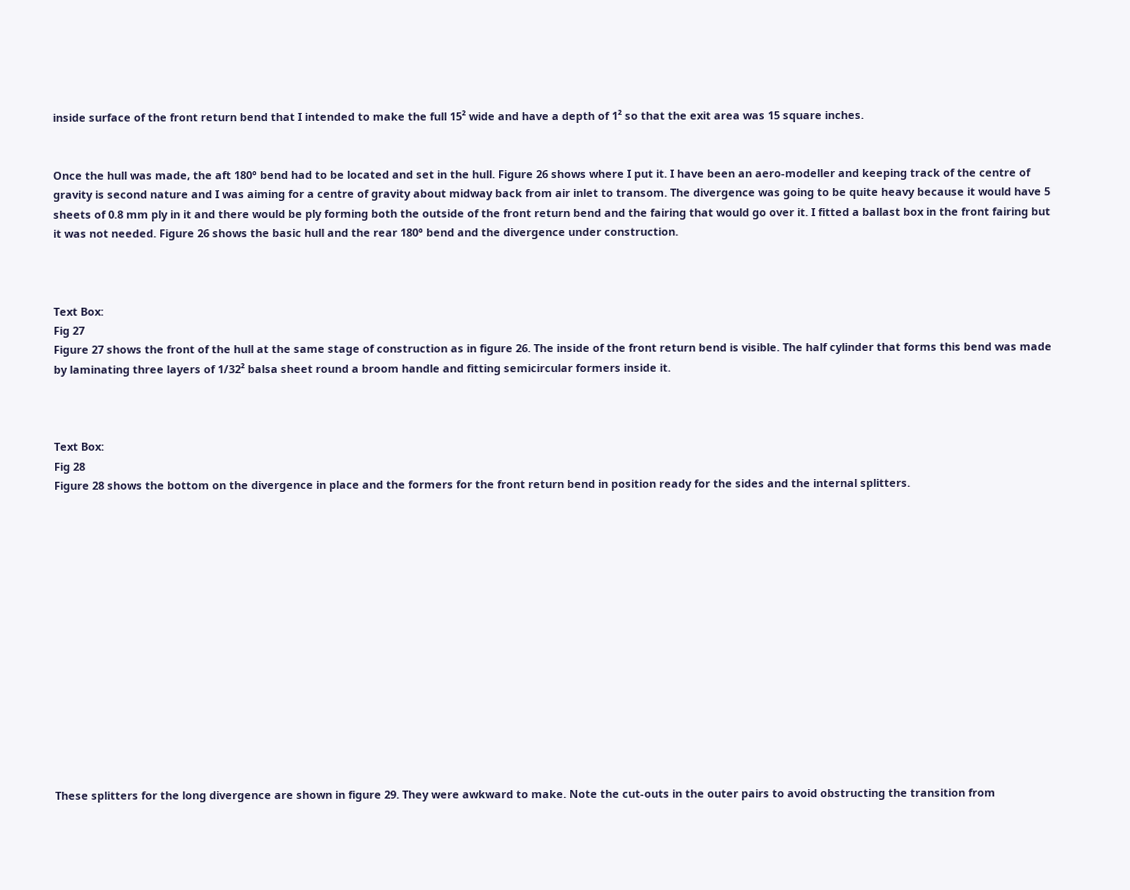inside surface of the front return bend that I intended to make the full 15² wide and have a depth of 1² so that the exit area was 15 square inches.


Once the hull was made, the aft 180° bend had to be located and set in the hull. Figure 26 shows where I put it. I have been an aero-modeller and keeping track of the centre of gravity is second nature and I was aiming for a centre of gravity about midway back from air inlet to transom. The divergence was going to be quite heavy because it would have 5 sheets of 0.8 mm ply in it and there would be ply forming both the outside of the front return bend and the fairing that would go over it. I fitted a ballast box in the front fairing but it was not needed. Figure 26 shows the basic hull and the rear 180° bend and the divergence under construction.



Text Box:
Fig 27
Figure 27 shows the front of the hull at the same stage of construction as in figure 26. The inside of the front return bend is visible. The half cylinder that forms this bend was made by laminating three layers of 1/32² balsa sheet round a broom handle and fitting semicircular formers inside it.



Text Box:
Fig 28
Figure 28 shows the bottom on the divergence in place and the formers for the front return bend in position ready for the sides and the internal splitters.















These splitters for the long divergence are shown in figure 29. They were awkward to make. Note the cut-outs in the outer pairs to avoid obstructing the transition from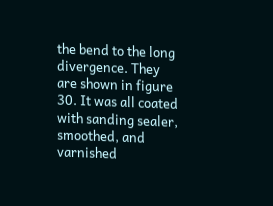the bend to the long divergence. They are shown in figure 30. It was all coated with sanding sealer, smoothed, and varnished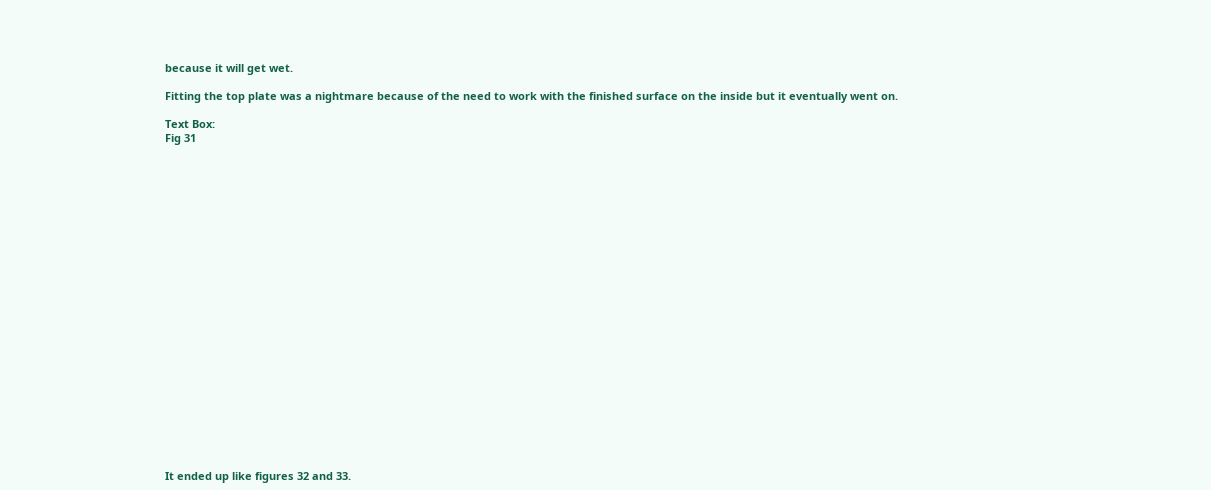because it will get wet.

Fitting the top plate was a nightmare because of the need to work with the finished surface on the inside but it eventually went on.

Text Box:
Fig 31























It ended up like figures 32 and 33.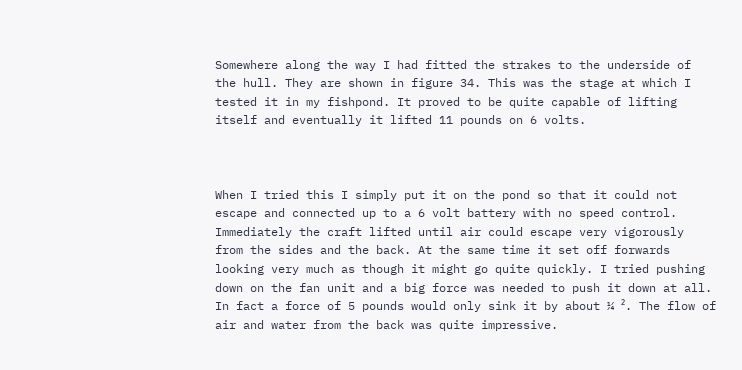Somewhere along the way I had fitted the strakes to the underside of the hull. They are shown in figure 34. This was the stage at which I tested it in my fishpond. It proved to be quite capable of lifting itself and eventually it lifted 11 pounds on 6 volts.



When I tried this I simply put it on the pond so that it could not escape and connected up to a 6 volt battery with no speed control. Immediately the craft lifted until air could escape very vigorously from the sides and the back. At the same time it set off forwards looking very much as though it might go quite quickly. I tried pushing down on the fan unit and a big force was needed to push it down at all. In fact a force of 5 pounds would only sink it by about ¼ ². The flow of air and water from the back was quite impressive.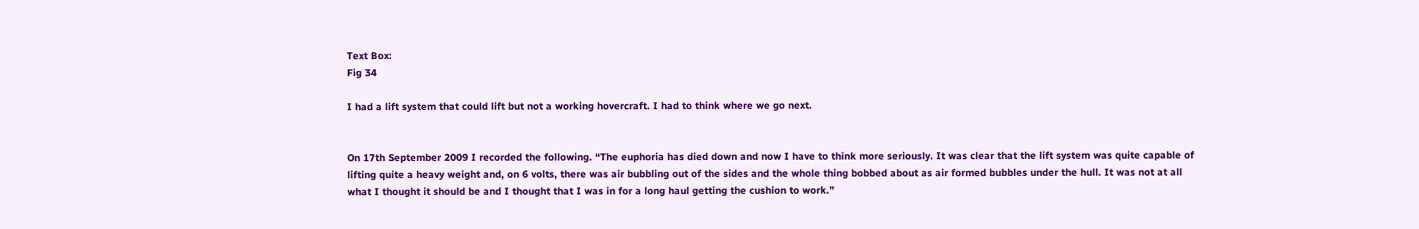Text Box:
Fig 34

I had a lift system that could lift but not a working hovercraft. I had to think where we go next.


On 17th September 2009 I recorded the following. “The euphoria has died down and now I have to think more seriously. It was clear that the lift system was quite capable of lifting quite a heavy weight and, on 6 volts, there was air bubbling out of the sides and the whole thing bobbed about as air formed bubbles under the hull. It was not at all what I thought it should be and I thought that I was in for a long haul getting the cushion to work.”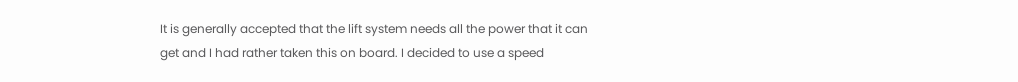It is generally accepted that the lift system needs all the power that it can get and I had rather taken this on board. I decided to use a speed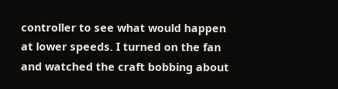controller to see what would happen at lower speeds. I turned on the fan and watched the craft bobbing about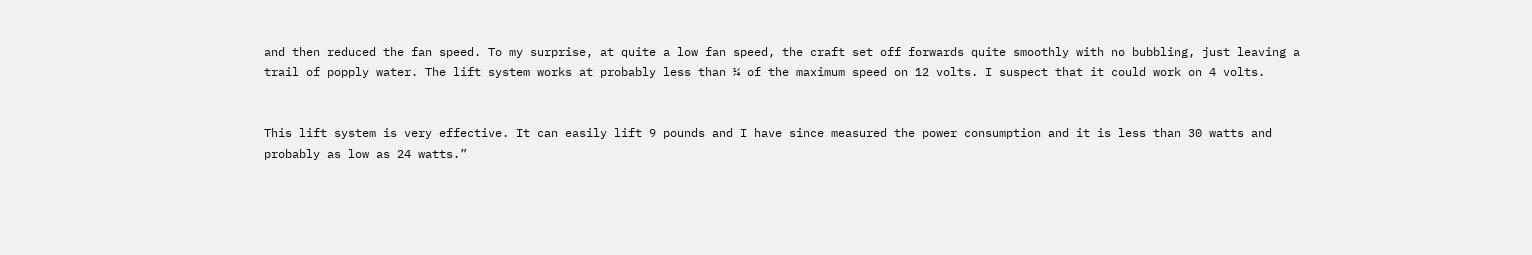and then reduced the fan speed. To my surprise, at quite a low fan speed, the craft set off forwards quite smoothly with no bubbling, just leaving a trail of popply water. The lift system works at probably less than ¼ of the maximum speed on 12 volts. I suspect that it could work on 4 volts.


This lift system is very effective. It can easily lift 9 pounds and I have since measured the power consumption and it is less than 30 watts and probably as low as 24 watts.”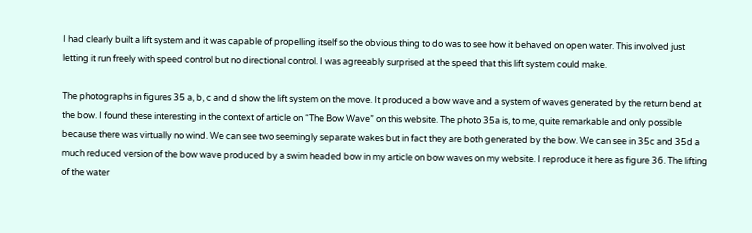I had clearly built a lift system and it was capable of propelling itself so the obvious thing to do was to see how it behaved on open water. This involved just letting it run freely with speed control but no directional control. I was agreeably surprised at the speed that this lift system could make.

The photographs in figures 35 a, b, c and d show the lift system on the move. It produced a bow wave and a system of waves generated by the return bend at the bow. I found these interesting in the context of article on “The Bow Wave” on this website. The photo 35a is, to me, quite remarkable and only possible because there was virtually no wind. We can see two seemingly separate wakes but in fact they are both generated by the bow. We can see in 35c and 35d a much reduced version of the bow wave produced by a swim headed bow in my article on bow waves on my website. I reproduce it here as figure 36. The lifting of the water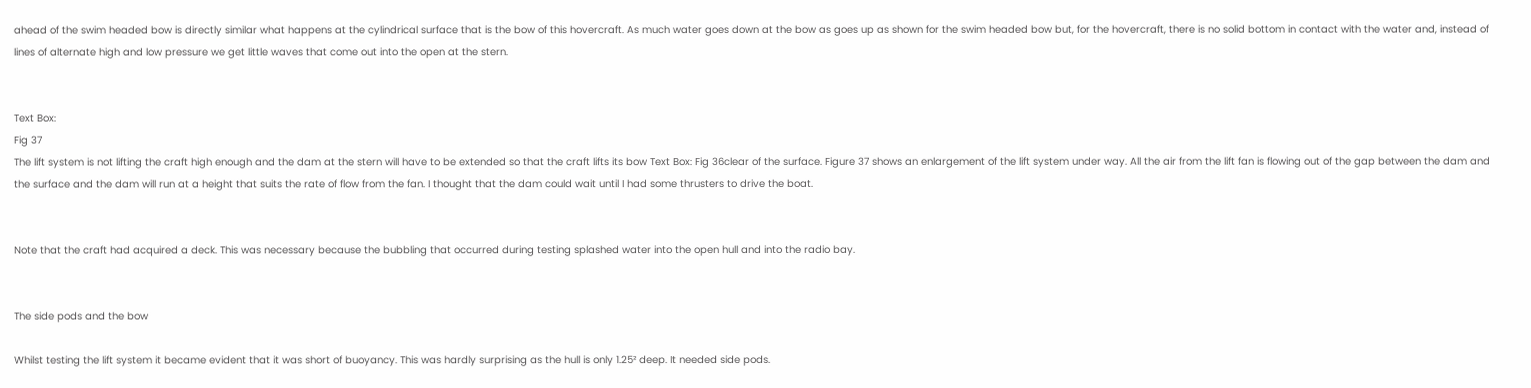ahead of the swim headed bow is directly similar what happens at the cylindrical surface that is the bow of this hovercraft. As much water goes down at the bow as goes up as shown for the swim headed bow but, for the hovercraft, there is no solid bottom in contact with the water and, instead of lines of alternate high and low pressure we get little waves that come out into the open at the stern.


Text Box:
Fig 37
The lift system is not lifting the craft high enough and the dam at the stern will have to be extended so that the craft lifts its bow Text Box: Fig 36clear of the surface. Figure 37 shows an enlargement of the lift system under way. All the air from the lift fan is flowing out of the gap between the dam and the surface and the dam will run at a height that suits the rate of flow from the fan. I thought that the dam could wait until I had some thrusters to drive the boat.


Note that the craft had acquired a deck. This was necessary because the bubbling that occurred during testing splashed water into the open hull and into the radio bay.


The side pods and the bow

Whilst testing the lift system it became evident that it was short of buoyancy. This was hardly surprising as the hull is only 1.25² deep. It needed side pods.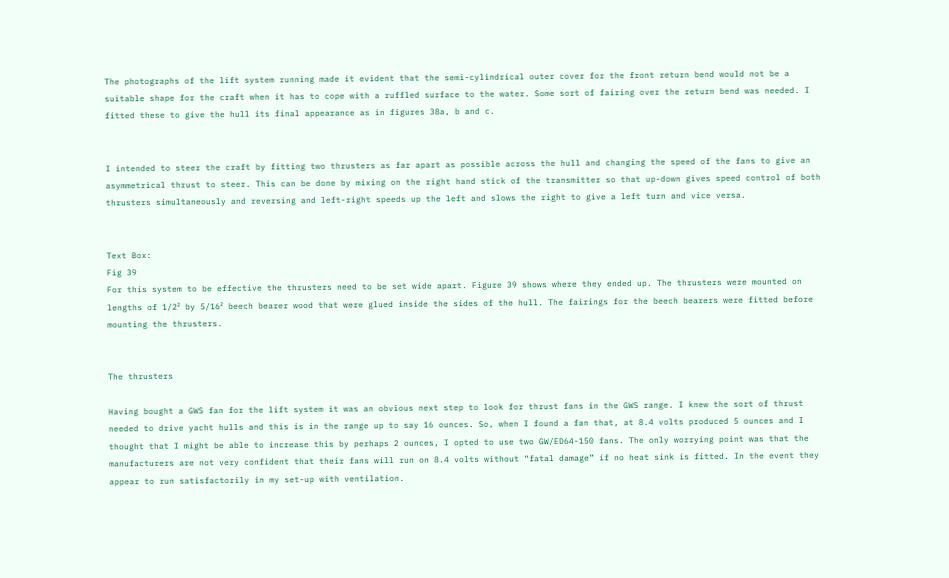The photographs of the lift system running made it evident that the semi-cylindrical outer cover for the front return bend would not be a suitable shape for the craft when it has to cope with a ruffled surface to the water. Some sort of fairing over the return bend was needed. I fitted these to give the hull its final appearance as in figures 38a, b and c.


I intended to steer the craft by fitting two thrusters as far apart as possible across the hull and changing the speed of the fans to give an asymmetrical thrust to steer. This can be done by mixing on the right hand stick of the transmitter so that up-down gives speed control of both thrusters simultaneously and reversing and left-right speeds up the left and slows the right to give a left turn and vice versa.


Text Box:
Fig 39
For this system to be effective the thrusters need to be set wide apart. Figure 39 shows where they ended up. The thrusters were mounted on lengths of 1/2² by 5/16² beech bearer wood that were glued inside the sides of the hull. The fairings for the beech bearers were fitted before mounting the thrusters.


The thrusters

Having bought a GWS fan for the lift system it was an obvious next step to look for thrust fans in the GWS range. I knew the sort of thrust needed to drive yacht hulls and this is in the range up to say 16 ounces. So, when I found a fan that, at 8.4 volts produced 5 ounces and I thought that I might be able to increase this by perhaps 2 ounces, I opted to use two GW/ED64-150 fans. The only worrying point was that the manufacturers are not very confident that their fans will run on 8.4 volts without “fatal damage” if no heat sink is fitted. In the event they appear to run satisfactorily in my set-up with ventilation.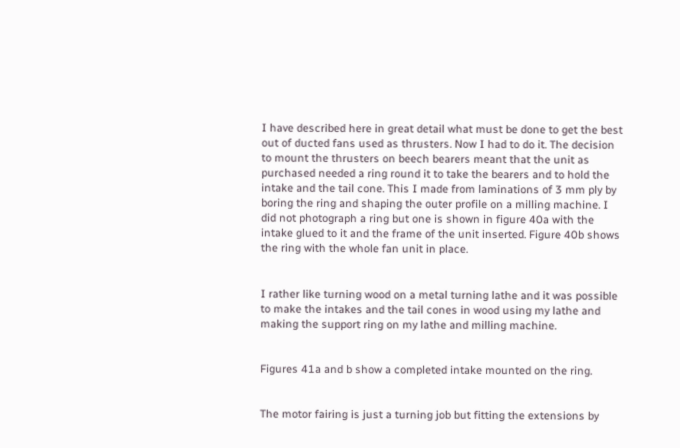I have described here in great detail what must be done to get the best out of ducted fans used as thrusters. Now I had to do it. The decision to mount the thrusters on beech bearers meant that the unit as purchased needed a ring round it to take the bearers and to hold the intake and the tail cone. This I made from laminations of 3 mm ply by boring the ring and shaping the outer profile on a milling machine. I did not photograph a ring but one is shown in figure 40a with the intake glued to it and the frame of the unit inserted. Figure 40b shows the ring with the whole fan unit in place.


I rather like turning wood on a metal turning lathe and it was possible to make the intakes and the tail cones in wood using my lathe and making the support ring on my lathe and milling machine.


Figures 41a and b show a completed intake mounted on the ring.


The motor fairing is just a turning job but fitting the extensions by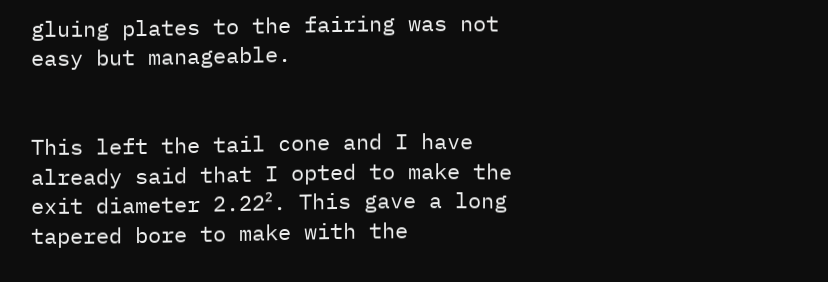gluing plates to the fairing was not easy but manageable.


This left the tail cone and I have already said that I opted to make the exit diameter 2.22². This gave a long tapered bore to make with the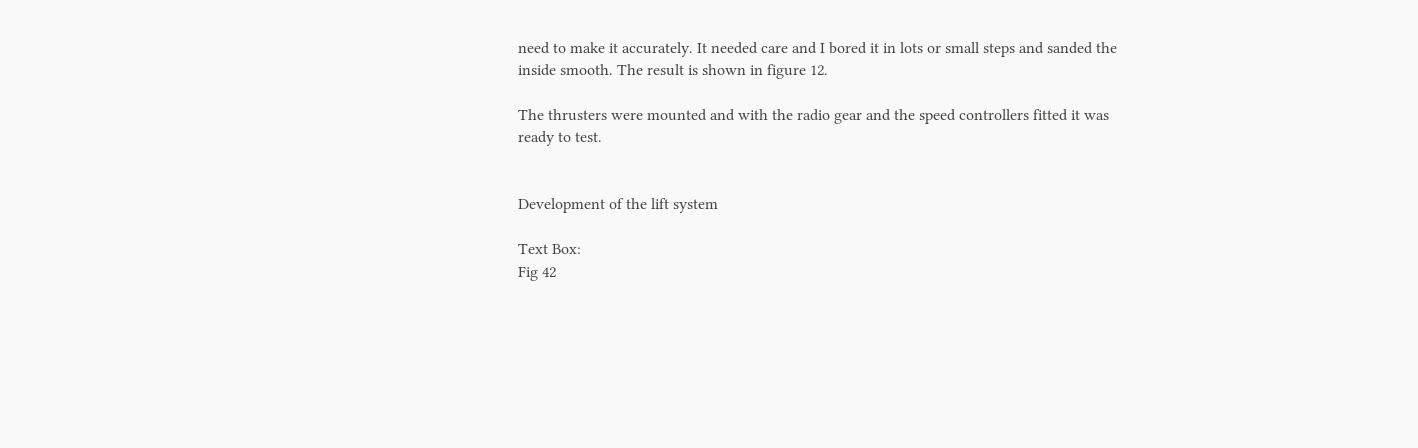need to make it accurately. It needed care and I bored it in lots or small steps and sanded the inside smooth. The result is shown in figure 12.

The thrusters were mounted and with the radio gear and the speed controllers fitted it was ready to test.


Development of the lift system

Text Box:
Fig 42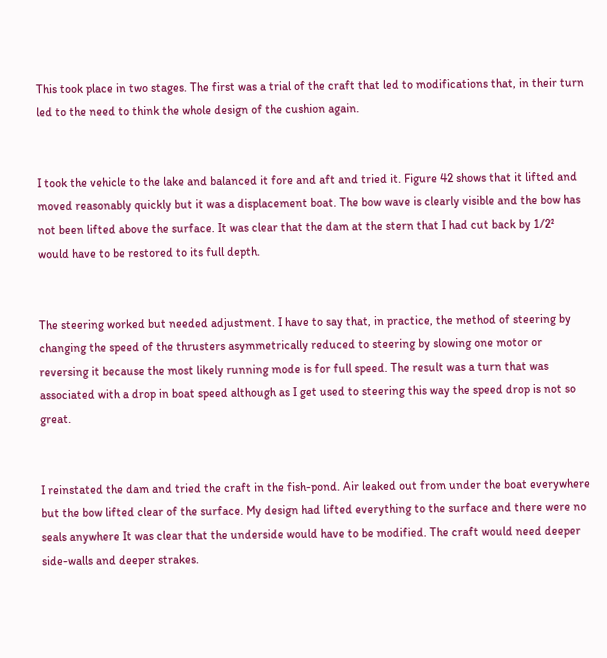This took place in two stages. The first was a trial of the craft that led to modifications that, in their turn led to the need to think the whole design of the cushion again.


I took the vehicle to the lake and balanced it fore and aft and tried it. Figure 42 shows that it lifted and moved reasonably quickly but it was a displacement boat. The bow wave is clearly visible and the bow has not been lifted above the surface. It was clear that the dam at the stern that I had cut back by 1/2² would have to be restored to its full depth.


The steering worked but needed adjustment. I have to say that, in practice, the method of steering by changing the speed of the thrusters asymmetrically reduced to steering by slowing one motor or reversing it because the most likely running mode is for full speed. The result was a turn that was associated with a drop in boat speed although as I get used to steering this way the speed drop is not so great.


I reinstated the dam and tried the craft in the fish-pond. Air leaked out from under the boat everywhere but the bow lifted clear of the surface. My design had lifted everything to the surface and there were no seals anywhere It was clear that the underside would have to be modified. The craft would need deeper side-walls and deeper strakes.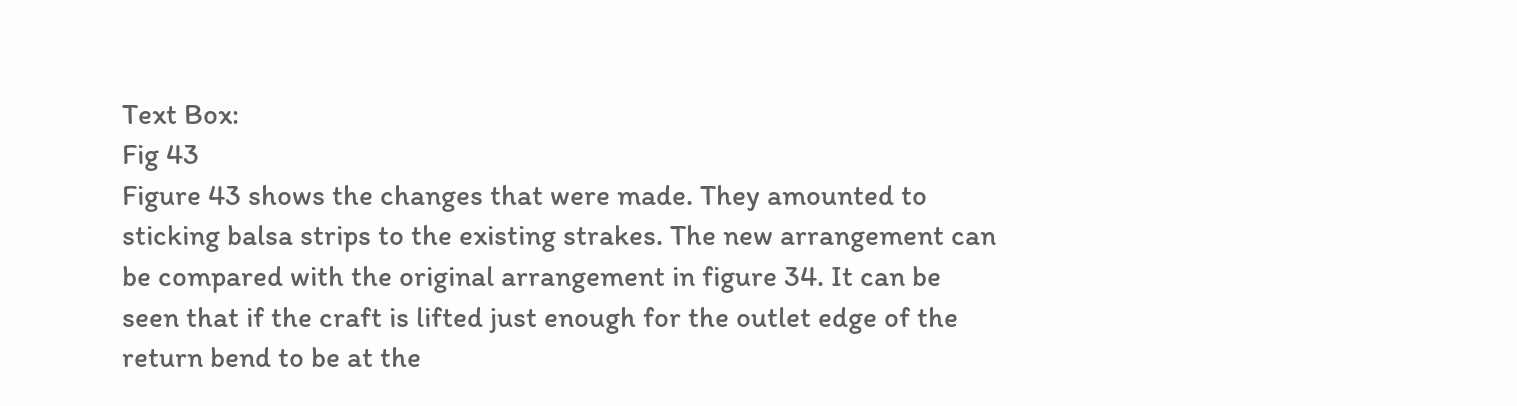Text Box:
Fig 43
Figure 43 shows the changes that were made. They amounted to sticking balsa strips to the existing strakes. The new arrangement can be compared with the original arrangement in figure 34. It can be seen that if the craft is lifted just enough for the outlet edge of the return bend to be at the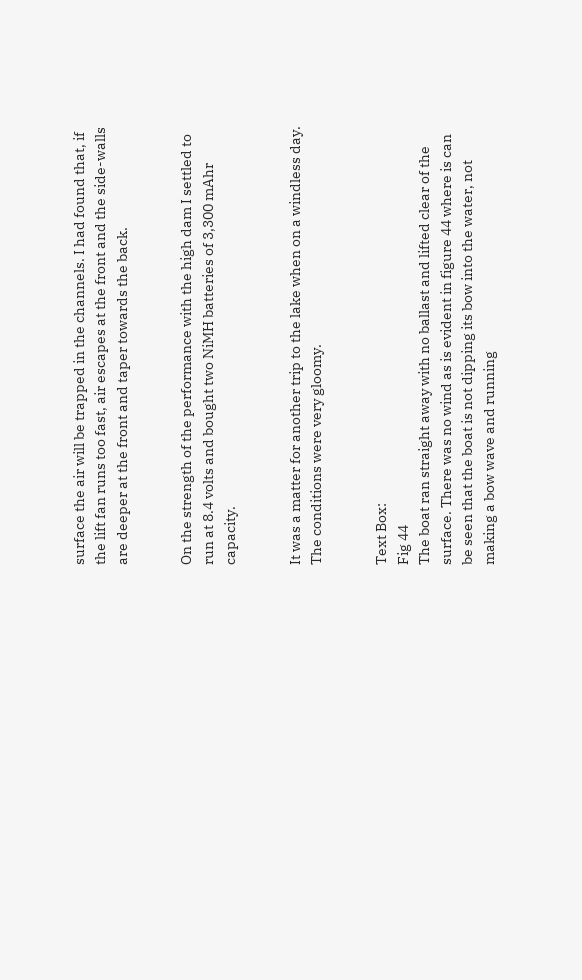surface the air will be trapped in the channels. I had found that, if the lift fan runs too fast, air escapes at the front and the side-walls are deeper at the front and taper towards the back.


On the strength of the performance with the high dam I settled to run at 8.4 volts and bought two NiMH batteries of 3,300 mAhr capacity.


It was a matter for another trip to the lake when on a windless day. The conditions were very gloomy.


Text Box:
Fig 44
The boat ran straight away with no ballast and lifted clear of the surface. There was no wind as is evident in figure 44 where is can be seen that the boat is not dipping its bow into the water, not making a bow wave and running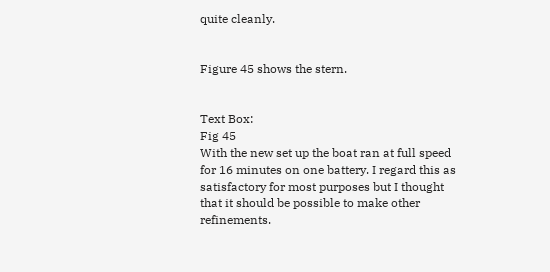quite cleanly.


Figure 45 shows the stern.


Text Box:
Fig 45
With the new set up the boat ran at full speed for 16 minutes on one battery. I regard this as satisfactory for most purposes but I thought that it should be possible to make other refinements.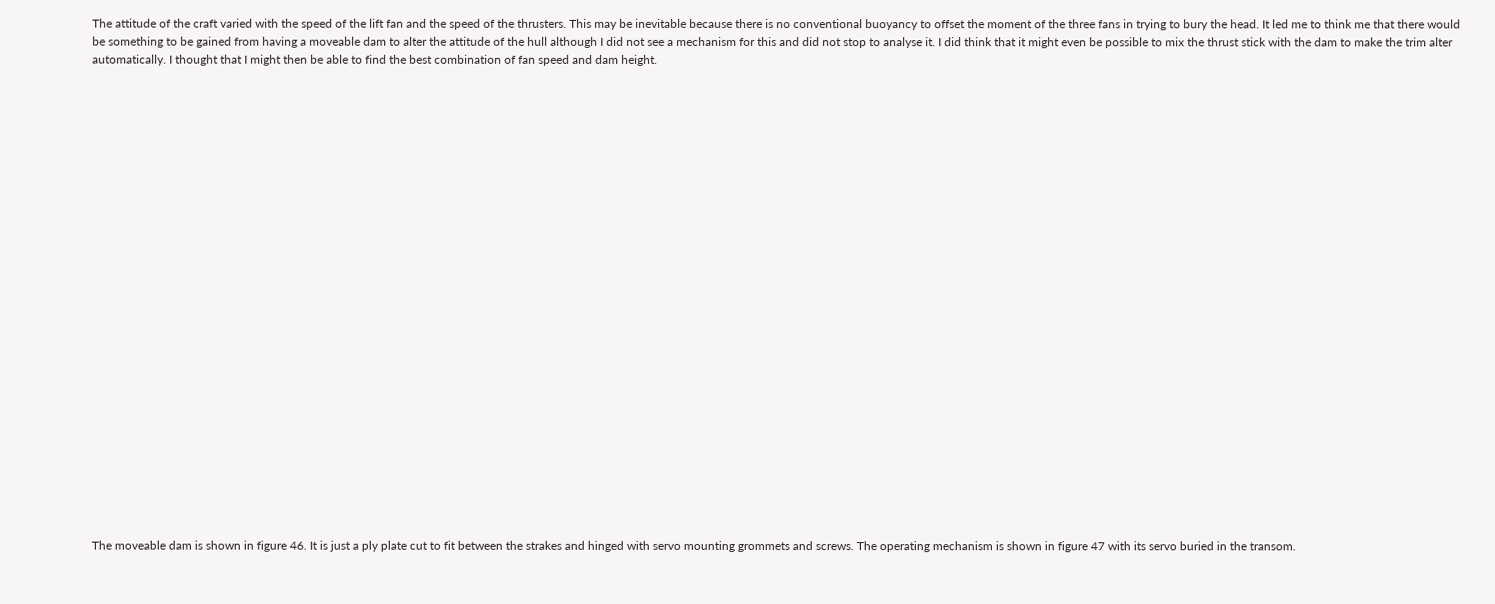The attitude of the craft varied with the speed of the lift fan and the speed of the thrusters. This may be inevitable because there is no conventional buoyancy to offset the moment of the three fans in trying to bury the head. It led me to think me that there would be something to be gained from having a moveable dam to alter the attitude of the hull although I did not see a mechanism for this and did not stop to analyse it. I did think that it might even be possible to mix the thrust stick with the dam to make the trim alter automatically. I thought that I might then be able to find the best combination of fan speed and dam height.


























The moveable dam is shown in figure 46. It is just a ply plate cut to fit between the strakes and hinged with servo mounting grommets and screws. The operating mechanism is shown in figure 47 with its servo buried in the transom.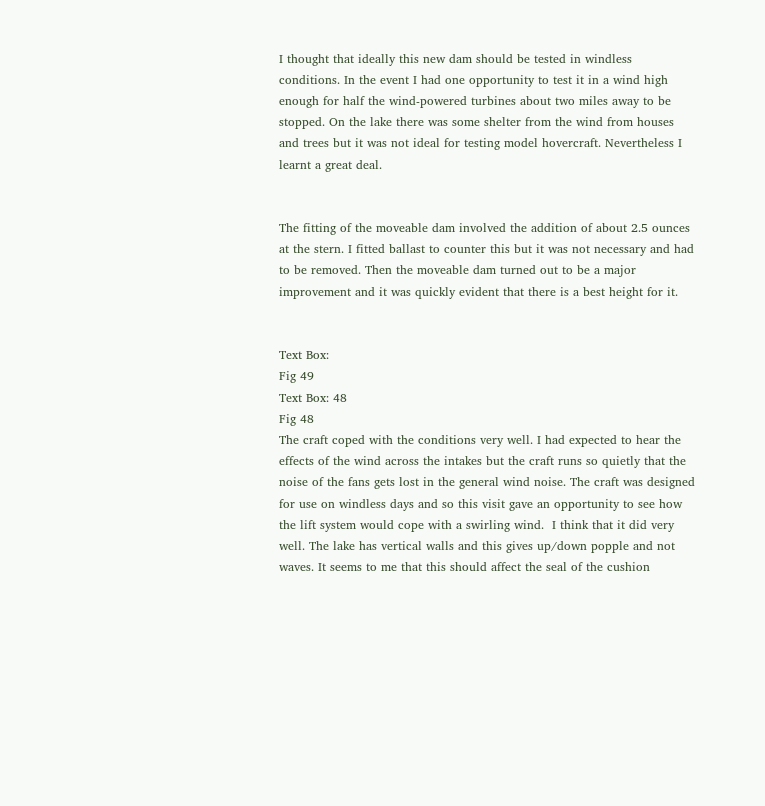I thought that ideally this new dam should be tested in windless conditions. In the event I had one opportunity to test it in a wind high enough for half the wind-powered turbines about two miles away to be stopped. On the lake there was some shelter from the wind from houses and trees but it was not ideal for testing model hovercraft. Nevertheless I learnt a great deal.


The fitting of the moveable dam involved the addition of about 2.5 ounces at the stern. I fitted ballast to counter this but it was not necessary and had to be removed. Then the moveable dam turned out to be a major improvement and it was quickly evident that there is a best height for it.


Text Box:
Fig 49
Text Box: 48
Fig 48
The craft coped with the conditions very well. I had expected to hear the effects of the wind across the intakes but the craft runs so quietly that the noise of the fans gets lost in the general wind noise. The craft was designed for use on windless days and so this visit gave an opportunity to see how the lift system would cope with a swirling wind.  I think that it did very well. The lake has vertical walls and this gives up/down popple and not waves. It seems to me that this should affect the seal of the cushion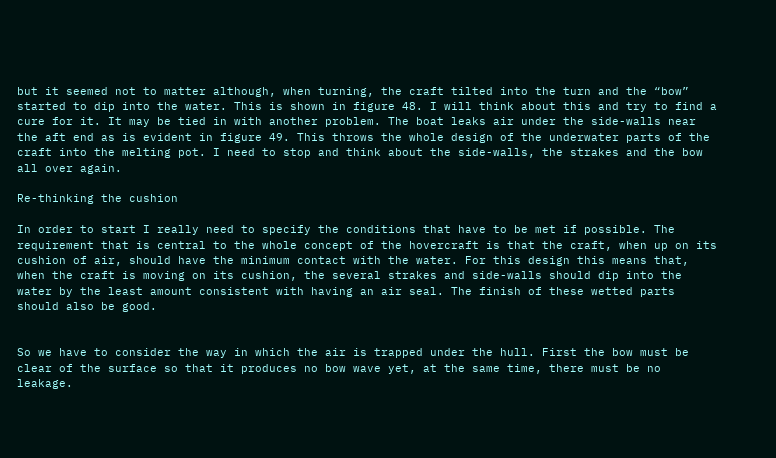but it seemed not to matter although, when turning, the craft tilted into the turn and the “bow” started to dip into the water. This is shown in figure 48. I will think about this and try to find a cure for it. It may be tied in with another problem. The boat leaks air under the side-walls near the aft end as is evident in figure 49. This throws the whole design of the underwater parts of the craft into the melting pot. I need to stop and think about the side-walls, the strakes and the bow all over again.

Re-thinking the cushion

In order to start I really need to specify the conditions that have to be met if possible. The requirement that is central to the whole concept of the hovercraft is that the craft, when up on its cushion of air, should have the minimum contact with the water. For this design this means that, when the craft is moving on its cushion, the several strakes and side-walls should dip into the water by the least amount consistent with having an air seal. The finish of these wetted parts should also be good.


So we have to consider the way in which the air is trapped under the hull. First the bow must be clear of the surface so that it produces no bow wave yet, at the same time, there must be no leakage.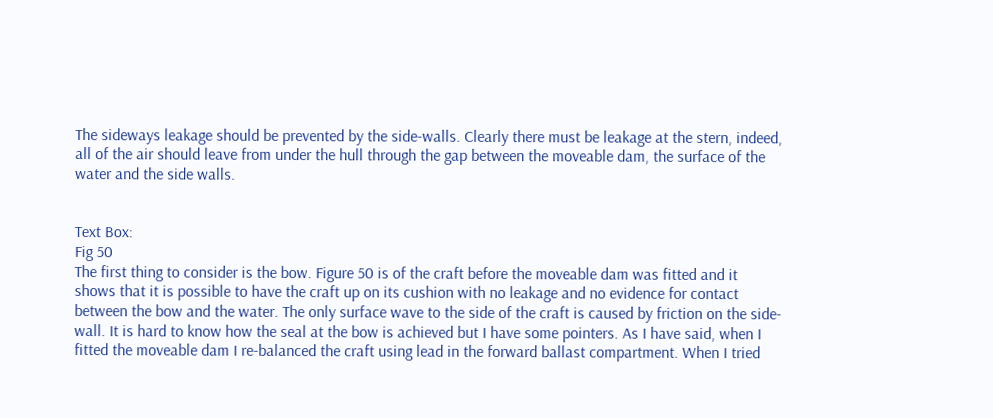The sideways leakage should be prevented by the side-walls. Clearly there must be leakage at the stern, indeed, all of the air should leave from under the hull through the gap between the moveable dam, the surface of the water and the side walls.


Text Box:
Fig 50
The first thing to consider is the bow. Figure 50 is of the craft before the moveable dam was fitted and it shows that it is possible to have the craft up on its cushion with no leakage and no evidence for contact between the bow and the water. The only surface wave to the side of the craft is caused by friction on the side-wall. It is hard to know how the seal at the bow is achieved but I have some pointers. As I have said, when I fitted the moveable dam I re-balanced the craft using lead in the forward ballast compartment. When I tried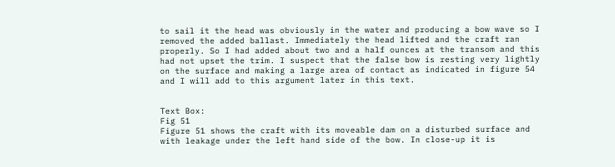to sail it the head was obviously in the water and producing a bow wave so I removed the added ballast. Immediately the head lifted and the craft ran properly. So I had added about two and a half ounces at the transom and this had not upset the trim. I suspect that the false bow is resting very lightly on the surface and making a large area of contact as indicated in figure 54 and I will add to this argument later in this text.


Text Box:
Fig 51
Figure 51 shows the craft with its moveable dam on a disturbed surface and with leakage under the left hand side of the bow. In close-up it is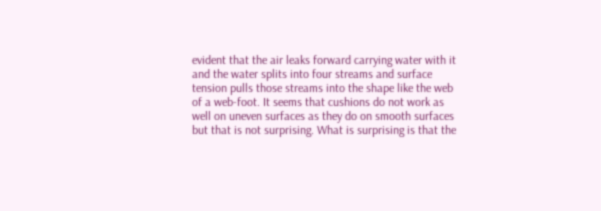evident that the air leaks forward carrying water with it and the water splits into four streams and surface tension pulls those streams into the shape like the web of a web-foot. It seems that cushions do not work as well on uneven surfaces as they do on smooth surfaces but that is not surprising. What is surprising is that the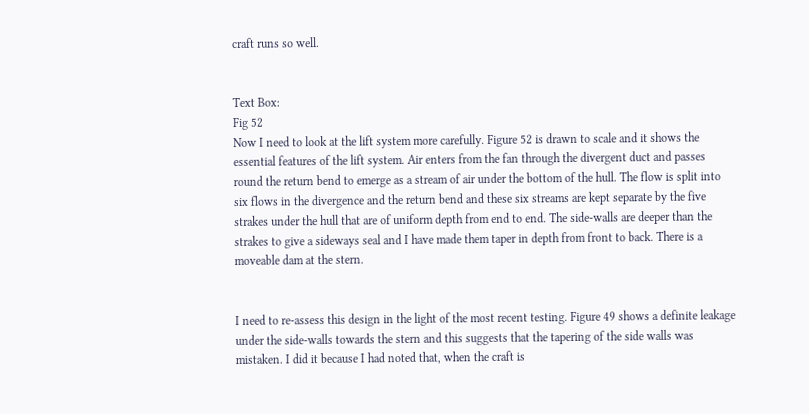craft runs so well.


Text Box:
Fig 52
Now I need to look at the lift system more carefully. Figure 52 is drawn to scale and it shows the essential features of the lift system. Air enters from the fan through the divergent duct and passes round the return bend to emerge as a stream of air under the bottom of the hull. The flow is split into six flows in the divergence and the return bend and these six streams are kept separate by the five strakes under the hull that are of uniform depth from end to end. The side-walls are deeper than the strakes to give a sideways seal and I have made them taper in depth from front to back. There is a moveable dam at the stern.


I need to re-assess this design in the light of the most recent testing. Figure 49 shows a definite leakage under the side-walls towards the stern and this suggests that the tapering of the side walls was mistaken. I did it because I had noted that, when the craft is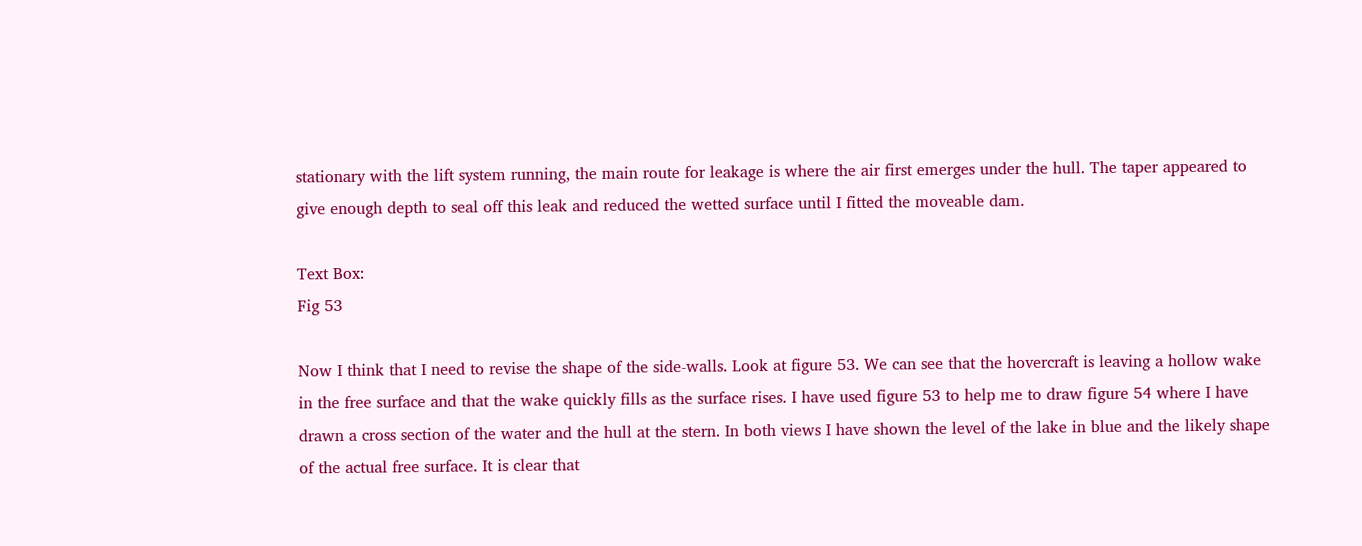stationary with the lift system running, the main route for leakage is where the air first emerges under the hull. The taper appeared to give enough depth to seal off this leak and reduced the wetted surface until I fitted the moveable dam.

Text Box:
Fig 53

Now I think that I need to revise the shape of the side-walls. Look at figure 53. We can see that the hovercraft is leaving a hollow wake in the free surface and that the wake quickly fills as the surface rises. I have used figure 53 to help me to draw figure 54 where I have drawn a cross section of the water and the hull at the stern. In both views I have shown the level of the lake in blue and the likely shape of the actual free surface. It is clear that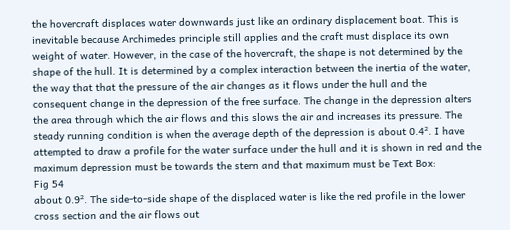the hovercraft displaces water downwards just like an ordinary displacement boat. This is inevitable because Archimedes principle still applies and the craft must displace its own weight of water. However, in the case of the hovercraft, the shape is not determined by the shape of the hull. It is determined by a complex interaction between the inertia of the water, the way that that the pressure of the air changes as it flows under the hull and the consequent change in the depression of the free surface. The change in the depression alters the area through which the air flows and this slows the air and increases its pressure. The steady running condition is when the average depth of the depression is about 0.4². I have attempted to draw a profile for the water surface under the hull and it is shown in red and the maximum depression must be towards the stern and that maximum must be Text Box:
Fig 54
about 0.9². The side-to-side shape of the displaced water is like the red profile in the lower cross section and the air flows out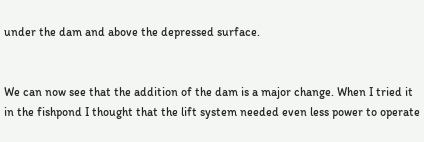under the dam and above the depressed surface.


We can now see that the addition of the dam is a major change. When I tried it in the fishpond I thought that the lift system needed even less power to operate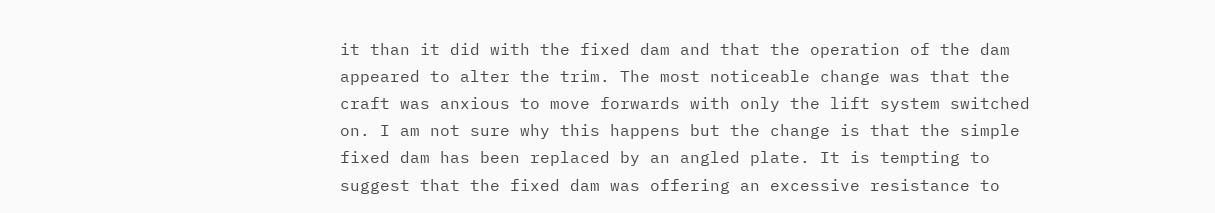it than it did with the fixed dam and that the operation of the dam appeared to alter the trim. The most noticeable change was that the craft was anxious to move forwards with only the lift system switched on. I am not sure why this happens but the change is that the simple fixed dam has been replaced by an angled plate. It is tempting to suggest that the fixed dam was offering an excessive resistance to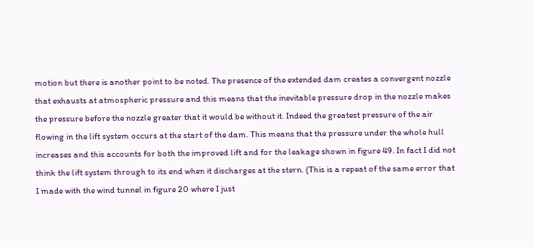motion but there is another point to be noted. The presence of the extended dam creates a convergent nozzle that exhausts at atmospheric pressure and this means that the inevitable pressure drop in the nozzle makes the pressure before the nozzle greater that it would be without it. Indeed the greatest pressure of the air flowing in the lift system occurs at the start of the dam. This means that the pressure under the whole hull increases and this accounts for both the improved lift and for the leakage shown in figure 49. In fact I did not think the lift system through to its end when it discharges at the stern. (This is a repeat of the same error that I made with the wind tunnel in figure 20 where I just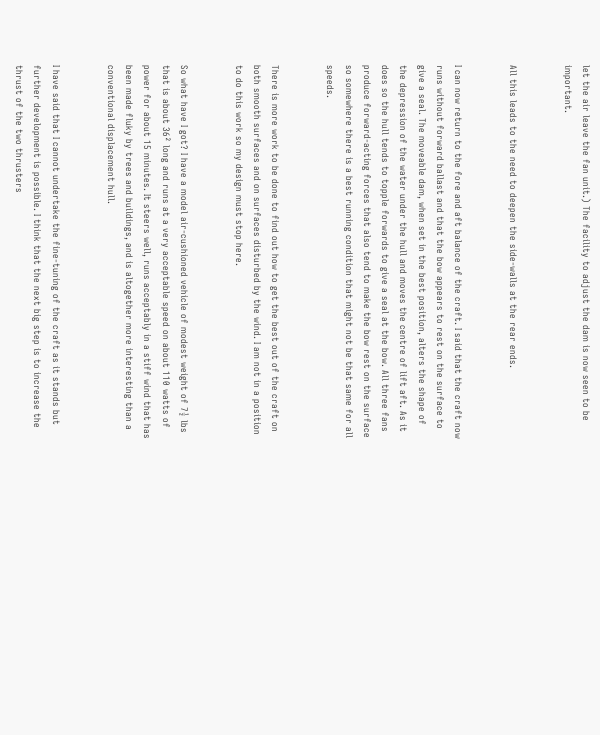let the air leave the fan unit.) The facility to adjust the dam is now seen to be important.


All this leads to the need to deepen the side-walls at the rear ends.


I can now return to the fore and aft balance of the craft. I said that the craft now runs without forward ballast and that the bow appears to rest on the surface to give a seal. The moveable dam, when set in the best position, alters the shape of the depression of the water under the hull and moves the centre of lift aft. As it does so the hull tends to topple forwards to give a seal at the bow. All three fans produce forward-acting forces that also tend to make the bow rest on the surface so somewhere there is a best running condition that might not be that same for all speeds.


There is more work to be done to find out how to get the best out of the craft on both smooth surfaces and on surfaces disturbed by the wind. I am not in a position to do this work so my design must stop here.


So what have I got? I have a model air-cushioned vehicle of modest weight of 7½ lbs that is about 36² long and runs at a very acceptable speed on about 110 watts of power for about 15 minutes. It steers well, runs acceptably in a stiff wind that has been made fluky by trees and buildings, and is altogether more interesting than a conventional displacement hull.


I have said that I cannot undertake the fine-tuning of the craft as it stands but further development is possible. I think that the next big step is to increase the thrust of the two thrusters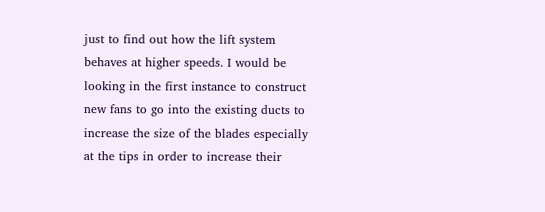just to find out how the lift system behaves at higher speeds. I would be looking in the first instance to construct new fans to go into the existing ducts to increase the size of the blades especially at the tips in order to increase their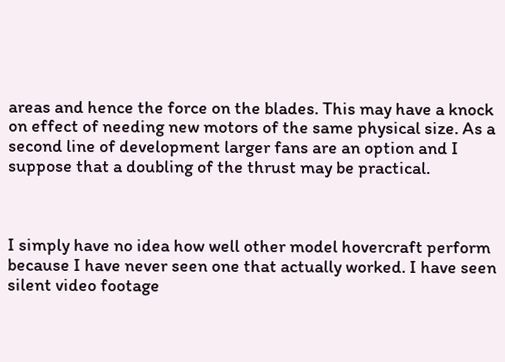areas and hence the force on the blades. This may have a knock on effect of needing new motors of the same physical size. As a second line of development larger fans are an option and I suppose that a doubling of the thrust may be practical.



I simply have no idea how well other model hovercraft perform because I have never seen one that actually worked. I have seen silent video footage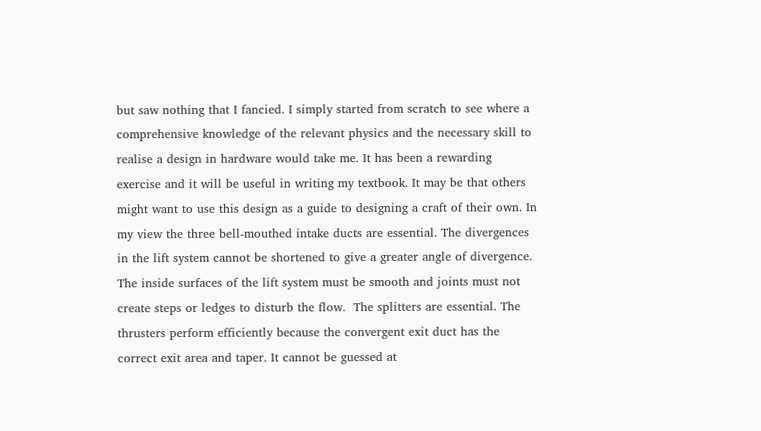but saw nothing that I fancied. I simply started from scratch to see where a comprehensive knowledge of the relevant physics and the necessary skill to realise a design in hardware would take me. It has been a rewarding exercise and it will be useful in writing my textbook. It may be that others might want to use this design as a guide to designing a craft of their own. In my view the three bell-mouthed intake ducts are essential. The divergences in the lift system cannot be shortened to give a greater angle of divergence. The inside surfaces of the lift system must be smooth and joints must not create steps or ledges to disturb the flow.  The splitters are essential. The thrusters perform efficiently because the convergent exit duct has the correct exit area and taper. It cannot be guessed at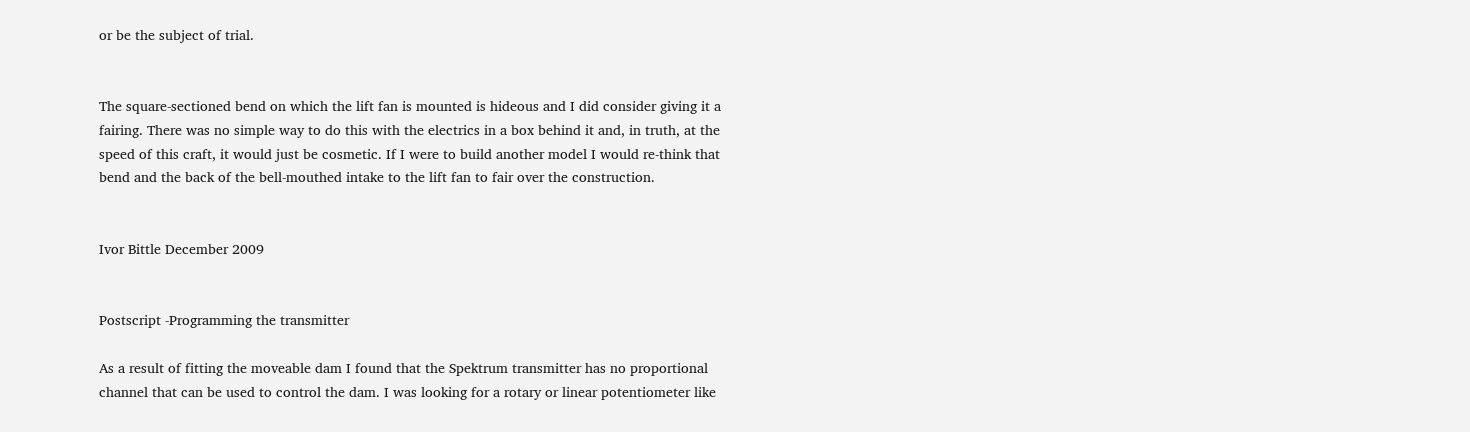or be the subject of trial.


The square-sectioned bend on which the lift fan is mounted is hideous and I did consider giving it a fairing. There was no simple way to do this with the electrics in a box behind it and, in truth, at the speed of this craft, it would just be cosmetic. If I were to build another model I would re-think that bend and the back of the bell-mouthed intake to the lift fan to fair over the construction.


Ivor Bittle December 2009


Postscript -Programming the transmitter

As a result of fitting the moveable dam I found that the Spektrum transmitter has no proportional channel that can be used to control the dam. I was looking for a rotary or linear potentiometer like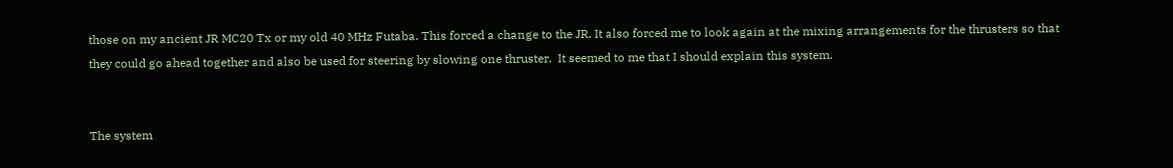those on my ancient JR MC20 Tx or my old 40 MHz Futaba. This forced a change to the JR. It also forced me to look again at the mixing arrangements for the thrusters so that they could go ahead together and also be used for steering by slowing one thruster.  It seemed to me that I should explain this system.


The system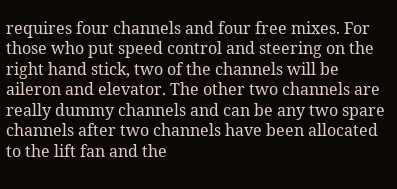requires four channels and four free mixes. For those who put speed control and steering on the right hand stick, two of the channels will be aileron and elevator. The other two channels are really dummy channels and can be any two spare channels after two channels have been allocated to the lift fan and the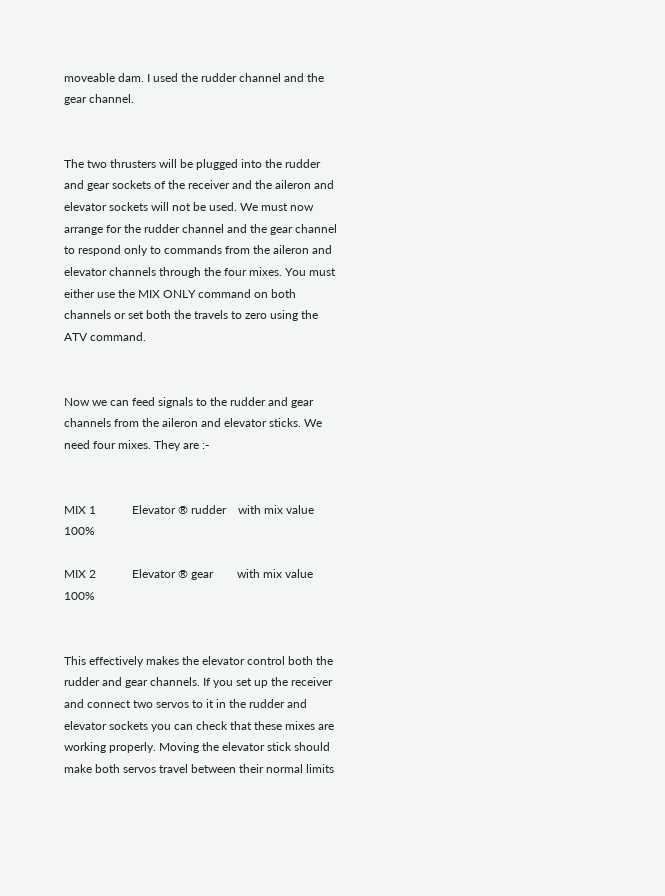moveable dam. I used the rudder channel and the gear channel.


The two thrusters will be plugged into the rudder and gear sockets of the receiver and the aileron and elevator sockets will not be used. We must now arrange for the rudder channel and the gear channel to respond only to commands from the aileron and elevator channels through the four mixes. You must either use the MIX ONLY command on both channels or set both the travels to zero using the ATV command.


Now we can feed signals to the rudder and gear channels from the aileron and elevator sticks. We need four mixes. They are :-


MIX 1            Elevator ® rudder    with mix value 100%

MIX 2            Elevator ® gear        with mix value 100%


This effectively makes the elevator control both the rudder and gear channels. If you set up the receiver and connect two servos to it in the rudder and elevator sockets you can check that these mixes are working properly. Moving the elevator stick should make both servos travel between their normal limits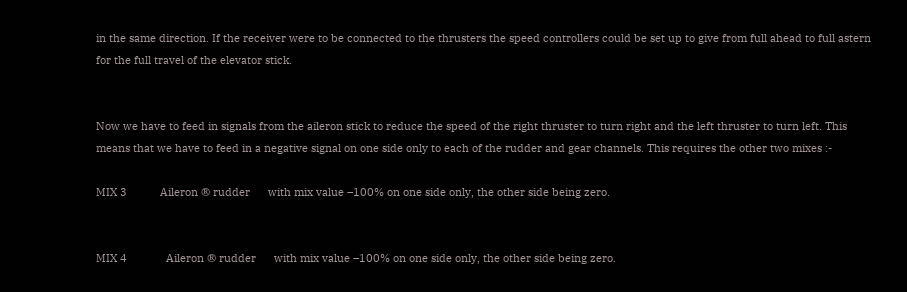in the same direction. If the receiver were to be connected to the thrusters the speed controllers could be set up to give from full ahead to full astern for the full travel of the elevator stick.


Now we have to feed in signals from the aileron stick to reduce the speed of the right thruster to turn right and the left thruster to turn left. This means that we have to feed in a negative signal on one side only to each of the rudder and gear channels. This requires the other two mixes :-

MIX 3           Aileron ® rudder      with mix value –100% on one side only, the other side being zero.


MIX 4             Aileron ® rudder      with mix value –100% on one side only, the other side being zero.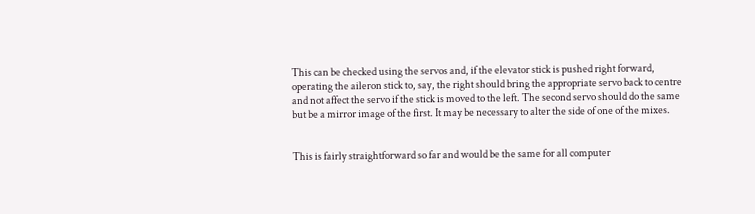This can be checked using the servos and, if the elevator stick is pushed right forward, operating the aileron stick to, say, the right should bring the appropriate servo back to centre and not affect the servo if the stick is moved to the left. The second servo should do the same but be a mirror image of the first. It may be necessary to alter the side of one of the mixes.


This is fairly straightforward so far and would be the same for all computer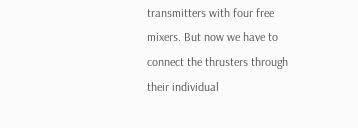transmitters with four free mixers. But now we have to connect the thrusters through their individual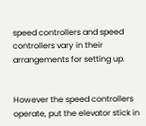speed controllers and speed controllers vary in their arrangements for setting up.


However the speed controllers operate, put the elevator stick in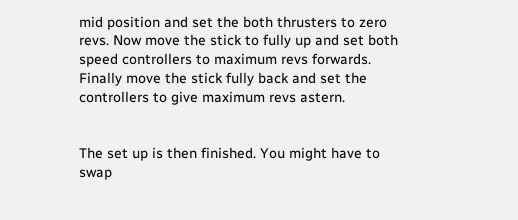mid position and set the both thrusters to zero revs. Now move the stick to fully up and set both speed controllers to maximum revs forwards. Finally move the stick fully back and set the controllers to give maximum revs astern.


The set up is then finished. You might have to swap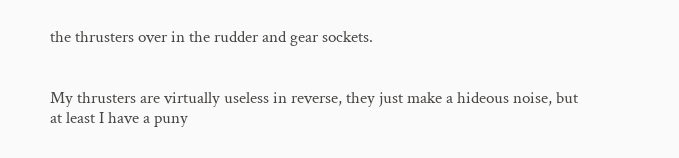the thrusters over in the rudder and gear sockets.


My thrusters are virtually useless in reverse, they just make a hideous noise, but at least I have a puny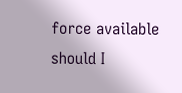force available should I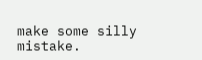make some silly mistake.